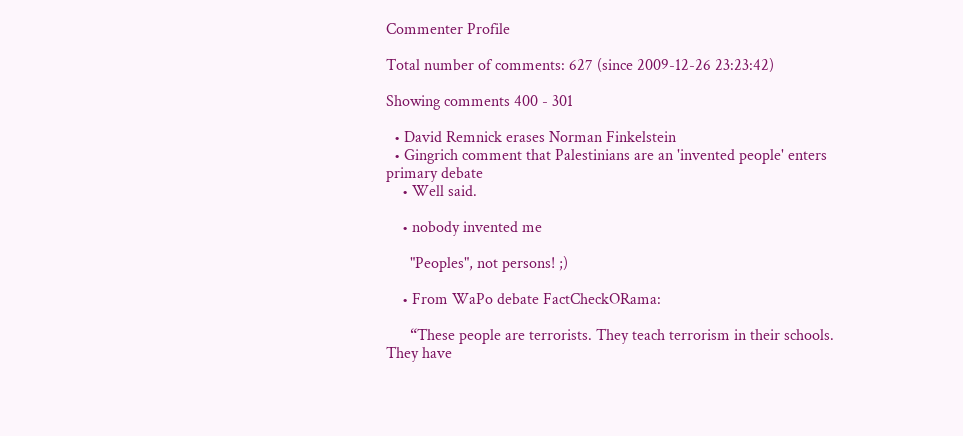Commenter Profile

Total number of comments: 627 (since 2009-12-26 23:23:42)

Showing comments 400 - 301

  • David Remnick erases Norman Finkelstein
  • Gingrich comment that Palestinians are an 'invented people' enters primary debate
    • Well said.

    • nobody invented me

      "Peoples", not persons! ;)

    • From WaPo debate FactCheckORama:

      “These people are terrorists. They teach terrorism in their schools. They have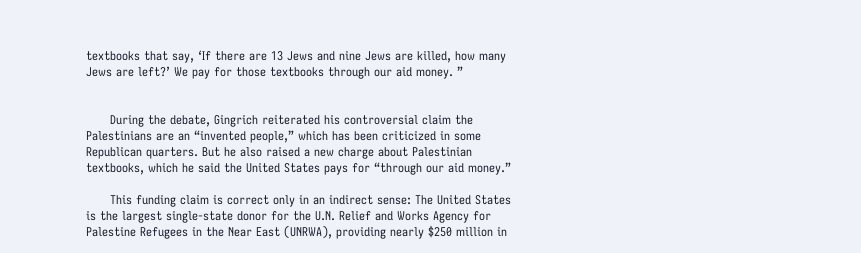textbooks that say, ‘If there are 13 Jews and nine Jews are killed, how many Jews are left?’ We pay for those textbooks through our aid money. ”


      During the debate, Gingrich reiterated his controversial claim the Palestinians are an “invented people,” which has been criticized in some Republican quarters. But he also raised a new charge about Palestinian textbooks, which he said the United States pays for “through our aid money.”

      This funding claim is correct only in an indirect sense: The United States is the largest single-state donor for the U.N. Relief and Works Agency for Palestine Refugees in the Near East (UNRWA), providing nearly $250 million in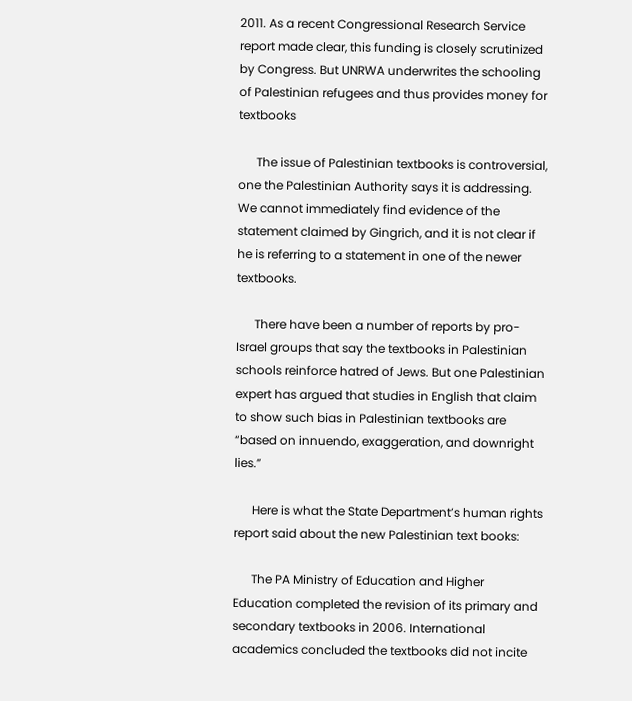2011. As a recent Congressional Research Service report made clear, this funding is closely scrutinized by Congress. But UNRWA underwrites the schooling of Palestinian refugees and thus provides money for textbooks

      The issue of Palestinian textbooks is controversial, one the Palestinian Authority says it is addressing. We cannot immediately find evidence of the statement claimed by Gingrich, and it is not clear if he is referring to a statement in one of the newer textbooks.

      There have been a number of reports by pro-Israel groups that say the textbooks in Palestinian schools reinforce hatred of Jews. But one Palestinian expert has argued that studies in English that claim to show such bias in Palestinian textbooks are “based on innuendo, exaggeration, and downright lies.”

      Here is what the State Department’s human rights report said about the new Palestinian text books:

      The PA Ministry of Education and Higher Education completed the revision of its primary and secondary textbooks in 2006. International academics concluded the textbooks did not incite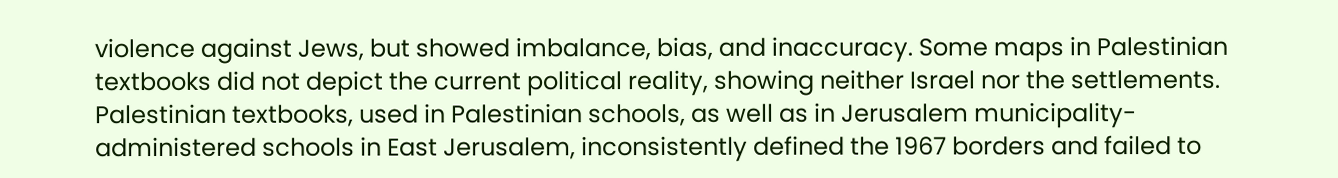violence against Jews, but showed imbalance, bias, and inaccuracy. Some maps in Palestinian textbooks did not depict the current political reality, showing neither Israel nor the settlements. Palestinian textbooks, used in Palestinian schools, as well as in Jerusalem municipality-administered schools in East Jerusalem, inconsistently defined the 1967 borders and failed to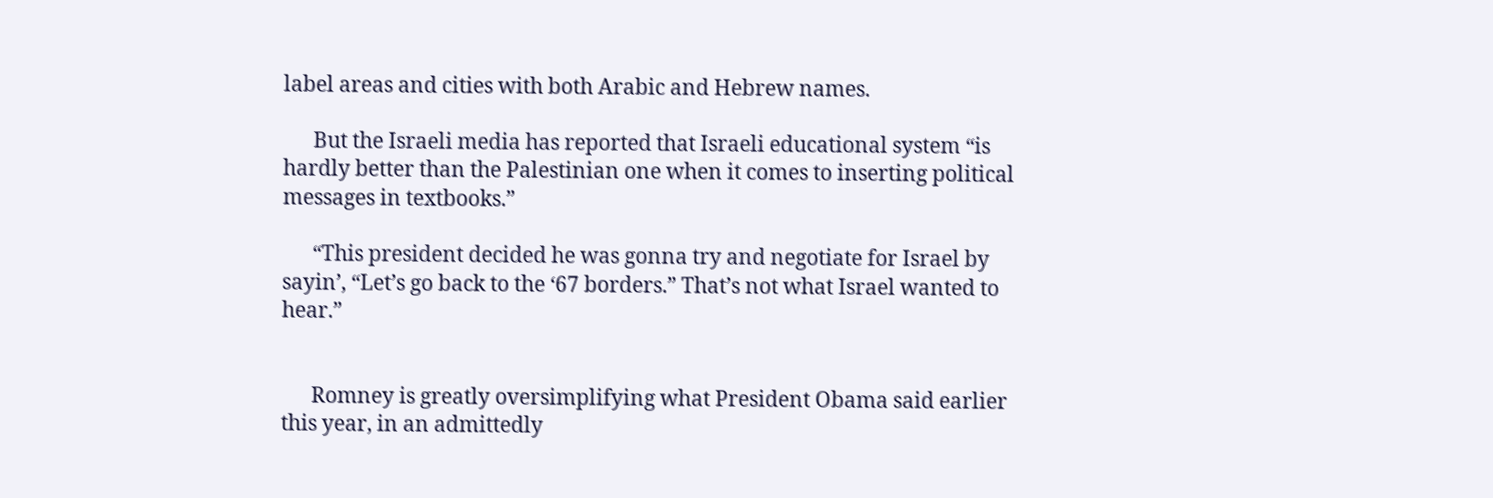label areas and cities with both Arabic and Hebrew names.

      But the Israeli media has reported that Israeli educational system “is hardly better than the Palestinian one when it comes to inserting political messages in textbooks.”

      “This president decided he was gonna try and negotiate for Israel by sayin’, “Let’s go back to the ‘67 borders.” That’s not what Israel wanted to hear.”


      Romney is greatly oversimplifying what President Obama said earlier this year, in an admittedly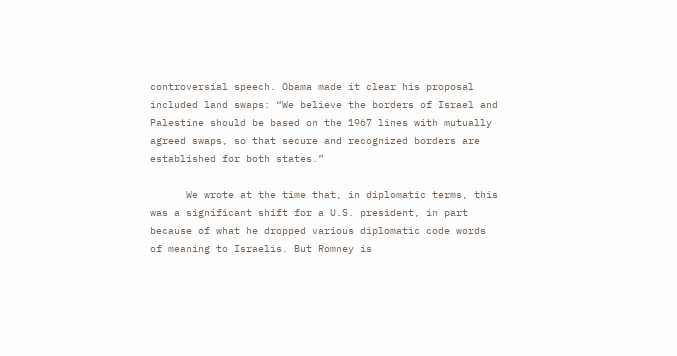controversial speech. Obama made it clear his proposal included land swaps: “We believe the borders of Israel and Palestine should be based on the 1967 lines with mutually agreed swaps, so that secure and recognized borders are established for both states.”

      We wrote at the time that, in diplomatic terms, this was a significant shift for a U.S. president, in part because of what he dropped various diplomatic code words of meaning to Israelis. But Romney is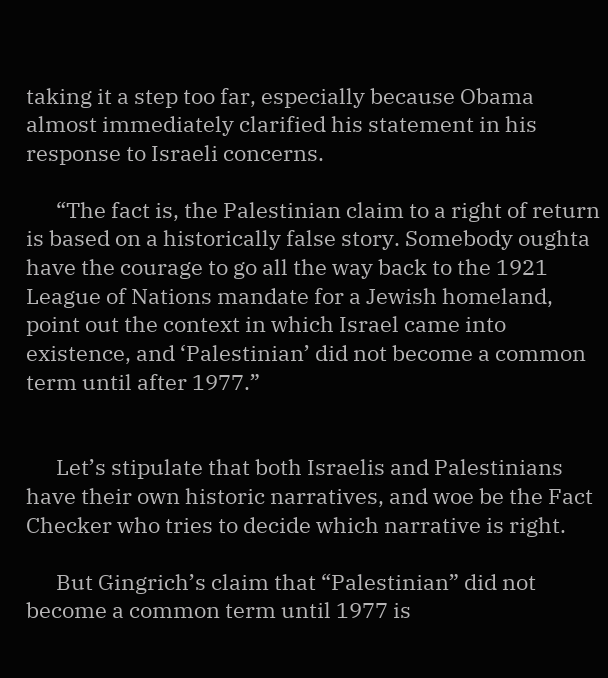taking it a step too far, especially because Obama almost immediately clarified his statement in his response to Israeli concerns.

      “The fact is, the Palestinian claim to a right of return is based on a historically false story. Somebody oughta have the courage to go all the way back to the 1921 League of Nations mandate for a Jewish homeland, point out the context in which Israel came into existence, and ‘Palestinian’ did not become a common term until after 1977.”


      Let’s stipulate that both Israelis and Palestinians have their own historic narratives, and woe be the Fact Checker who tries to decide which narrative is right.

      But Gingrich’s claim that “Palestinian” did not become a common term until 1977 is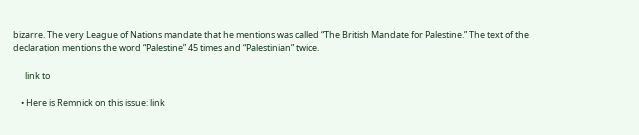bizarre. The very League of Nations mandate that he mentions was called “The British Mandate for Palestine.” The text of the declaration mentions the word “Palestine” 45 times and “Palestinian” twice.

      link to

    • Here is Remnick on this issue: link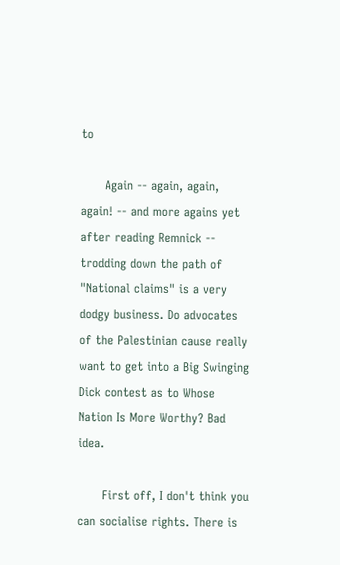to

      Again -- again, again, again! -- and more agains yet after reading Remnick -- trodding down the path of "National claims" is a very dodgy business. Do advocates of the Palestinian cause really want to get into a Big Swinging Dick contest as to Whose Nation Is More Worthy? Bad idea.

      First off, I don't think you can socialise rights. There is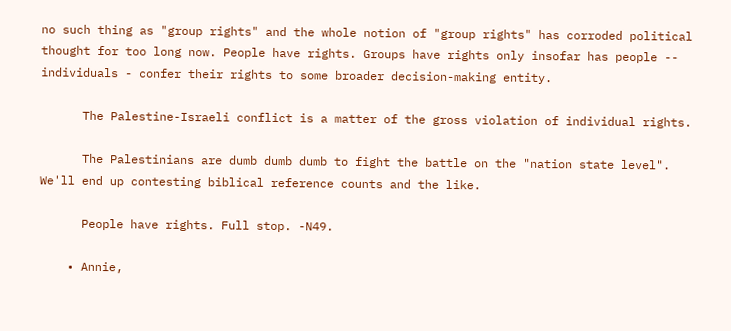no such thing as "group rights" and the whole notion of "group rights" has corroded political thought for too long now. People have rights. Groups have rights only insofar has people -- individuals - confer their rights to some broader decision-making entity.

      The Palestine-Israeli conflict is a matter of the gross violation of individual rights.

      The Palestinians are dumb dumb dumb to fight the battle on the "nation state level". We'll end up contesting biblical reference counts and the like.

      People have rights. Full stop. -N49.

    • Annie,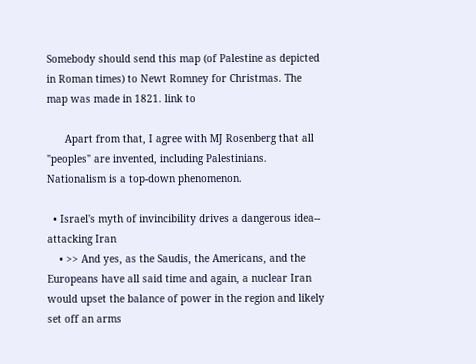Somebody should send this map (of Palestine as depicted in Roman times) to Newt Romney for Christmas. The map was made in 1821. link to

      Apart from that, I agree with MJ Rosenberg that all "peoples" are invented, including Palestinians. Nationalism is a top-down phenomenon.

  • Israel's myth of invincibility drives a dangerous idea-- attacking Iran
    • >> And yes, as the Saudis, the Americans, and the Europeans have all said time and again, a nuclear Iran would upset the balance of power in the region and likely set off an arms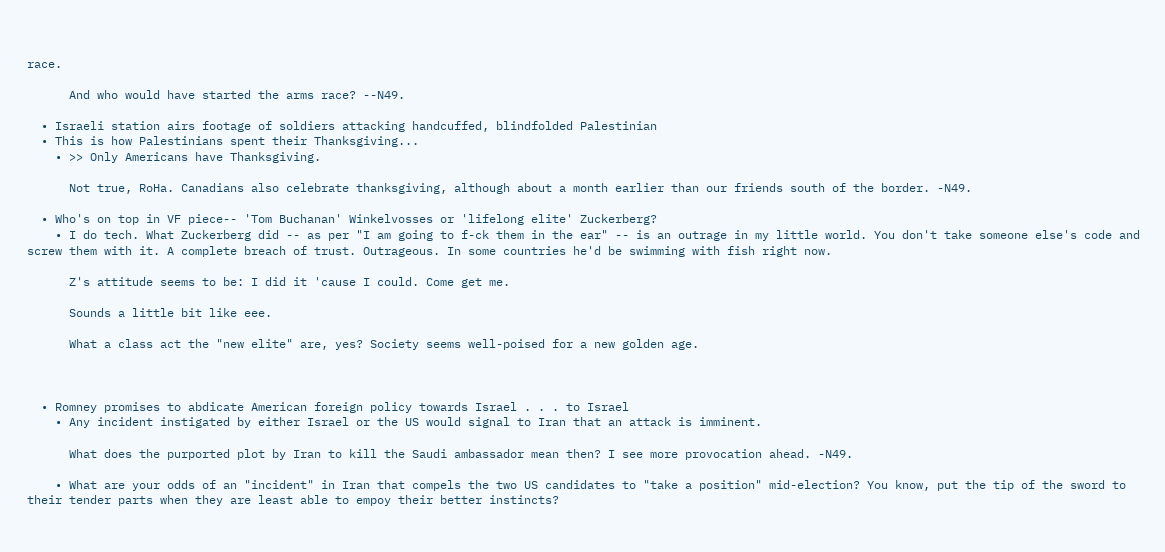race.

      And who would have started the arms race? --N49.

  • Israeli station airs footage of soldiers attacking handcuffed, blindfolded Palestinian
  • This is how Palestinians spent their Thanksgiving...
    • >> Only Americans have Thanksgiving.

      Not true, RoHa. Canadians also celebrate thanksgiving, although about a month earlier than our friends south of the border. -N49.

  • Who's on top in VF piece-- 'Tom Buchanan' Winkelvosses or 'lifelong elite' Zuckerberg?
    • I do tech. What Zuckerberg did -- as per "I am going to f-ck them in the ear" -- is an outrage in my little world. You don't take someone else's code and screw them with it. A complete breach of trust. Outrageous. In some countries he'd be swimming with fish right now.

      Z's attitude seems to be: I did it 'cause I could. Come get me.

      Sounds a little bit like eee.

      What a class act the "new elite" are, yes? Society seems well-poised for a new golden age.



  • Romney promises to abdicate American foreign policy towards Israel . . . to Israel
    • Any incident instigated by either Israel or the US would signal to Iran that an attack is imminent.

      What does the purported plot by Iran to kill the Saudi ambassador mean then? I see more provocation ahead. -N49.

    • What are your odds of an "incident" in Iran that compels the two US candidates to "take a position" mid-election? You know, put the tip of the sword to their tender parts when they are least able to empoy their better instincts?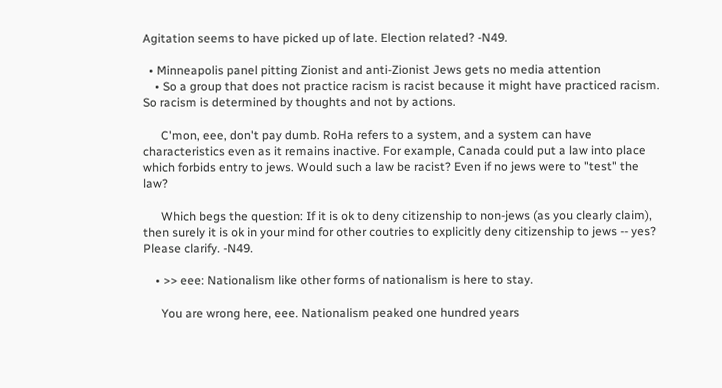Agitation seems to have picked up of late. Election related? -N49.

  • Minneapolis panel pitting Zionist and anti-Zionist Jews gets no media attention
    • So a group that does not practice racism is racist because it might have practiced racism. So racism is determined by thoughts and not by actions.

      C'mon, eee, don't pay dumb. RoHa refers to a system, and a system can have characteristics even as it remains inactive. For example, Canada could put a law into place which forbids entry to jews. Would such a law be racist? Even if no jews were to "test" the law?

      Which begs the question: If it is ok to deny citizenship to non-jews (as you clearly claim), then surely it is ok in your mind for other coutries to explicitly deny citizenship to jews -- yes? Please clarify. -N49.

    • >> eee: Nationalism like other forms of nationalism is here to stay.

      You are wrong here, eee. Nationalism peaked one hundred years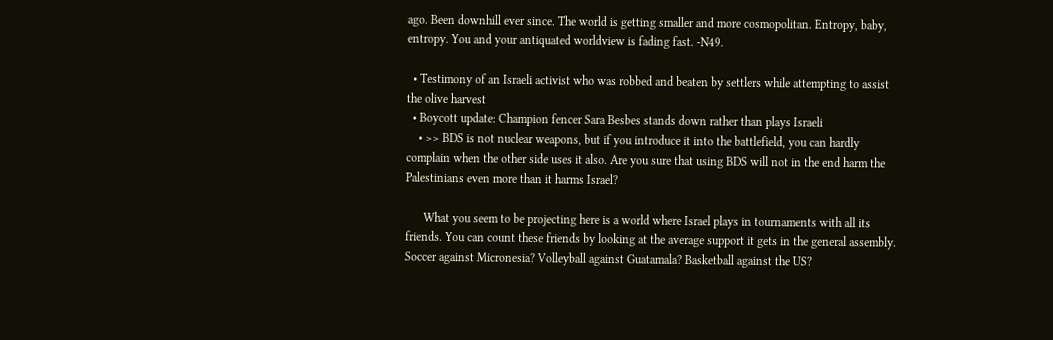ago. Been downhill ever since. The world is getting smaller and more cosmopolitan. Entropy, baby, entropy. You and your antiquated worldview is fading fast. -N49.

  • Testimony of an Israeli activist who was robbed and beaten by settlers while attempting to assist the olive harvest
  • Boycott update: Champion fencer Sara Besbes stands down rather than plays Israeli
    • >> BDS is not nuclear weapons, but if you introduce it into the battlefield, you can hardly complain when the other side uses it also. Are you sure that using BDS will not in the end harm the Palestinians even more than it harms Israel?

      What you seem to be projecting here is a world where Israel plays in tournaments with all its friends. You can count these friends by looking at the average support it gets in the general assembly. Soccer against Micronesia? Volleyball against Guatamala? Basketball against the US?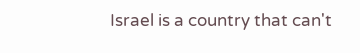Israel is a country that can't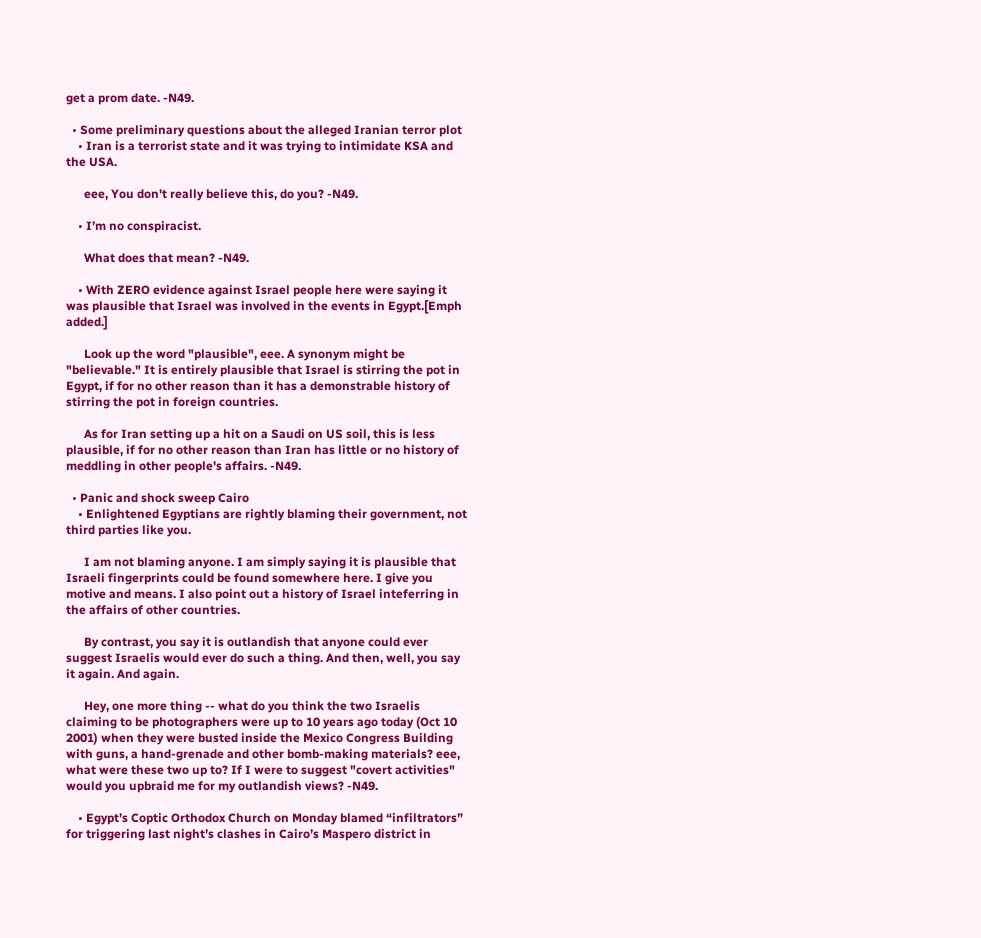get a prom date. -N49.

  • Some preliminary questions about the alleged Iranian terror plot
    • Iran is a terrorist state and it was trying to intimidate KSA and the USA.

      eee, You don't really believe this, do you? -N49.

    • I’m no conspiracist.

      What does that mean? -N49.

    • With ZERO evidence against Israel people here were saying it was plausible that Israel was involved in the events in Egypt.[Emph added.]

      Look up the word "plausible", eee. A synonym might be "believable." It is entirely plausible that Israel is stirring the pot in Egypt, if for no other reason than it has a demonstrable history of stirring the pot in foreign countries.

      As for Iran setting up a hit on a Saudi on US soil, this is less plausible, if for no other reason than Iran has little or no history of meddling in other people's affairs. -N49.

  • Panic and shock sweep Cairo
    • Enlightened Egyptians are rightly blaming their government, not third parties like you.

      I am not blaming anyone. I am simply saying it is plausible that Israeli fingerprints could be found somewhere here. I give you motive and means. I also point out a history of Israel inteferring in the affairs of other countries.

      By contrast, you say it is outlandish that anyone could ever suggest Israelis would ever do such a thing. And then, well, you say it again. And again.

      Hey, one more thing -- what do you think the two Israelis claiming to be photographers were up to 10 years ago today (Oct 10 2001) when they were busted inside the Mexico Congress Building with guns, a hand-grenade and other bomb-making materials? eee, what were these two up to? If I were to suggest "covert activities" would you upbraid me for my outlandish views? -N49.

    • Egypt’s Coptic Orthodox Church on Monday blamed “infiltrators” for triggering last night’s clashes in Cairo’s Maspero district in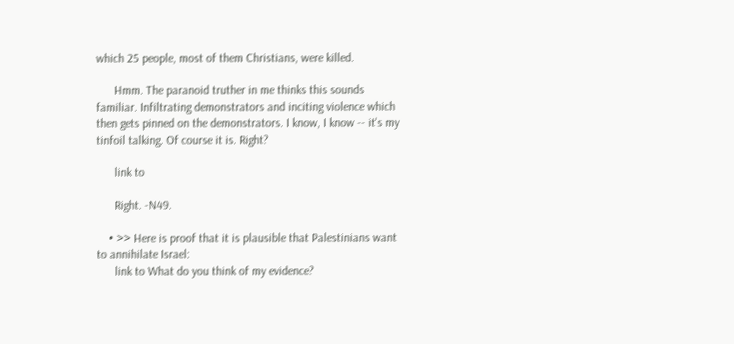which 25 people, most of them Christians, were killed.

      Hmm. The paranoid truther in me thinks this sounds familiar. Infiltrating demonstrators and inciting violence which then gets pinned on the demonstrators. I know, I know -- it's my tinfoil talking. Of course it is. Right?

      link to

      Right. -N49.

    • >> Here is proof that it is plausible that Palestinians want to annihilate Israel:
      link to What do you think of my evidence?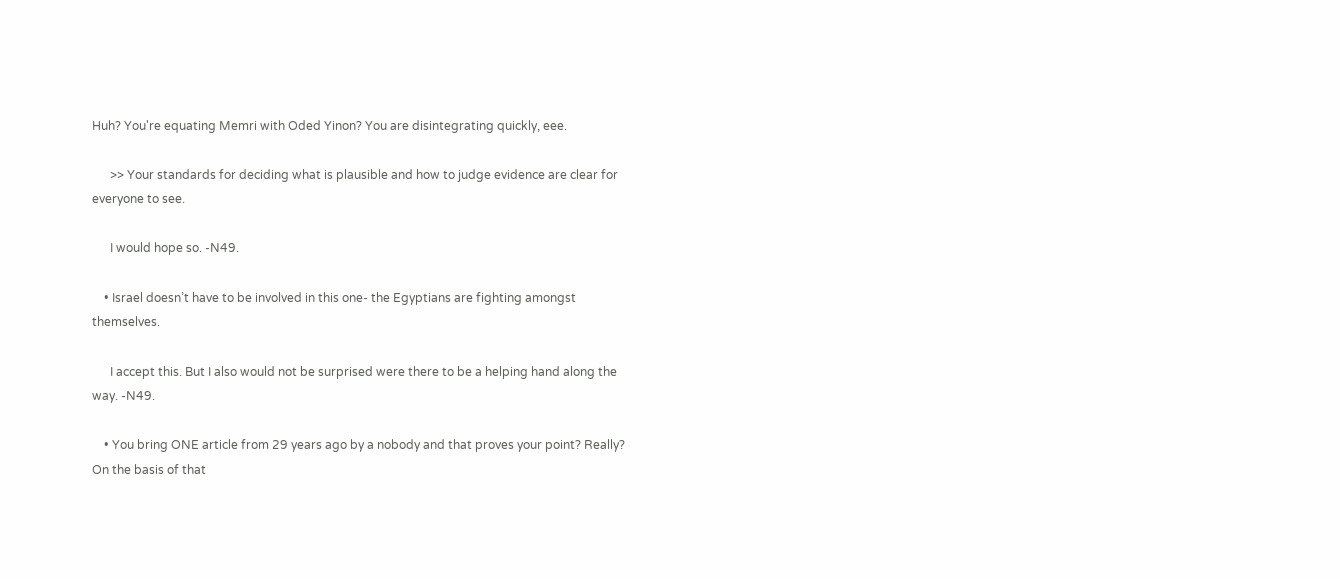Huh? You're equating Memri with Oded Yinon? You are disintegrating quickly, eee.

      >> Your standards for deciding what is plausible and how to judge evidence are clear for everyone to see.

      I would hope so. -N49.

    • Israel doesn’t have to be involved in this one- the Egyptians are fighting amongst themselves.

      I accept this. But I also would not be surprised were there to be a helping hand along the way. -N49.

    • You bring ONE article from 29 years ago by a nobody and that proves your point? Really? On the basis of that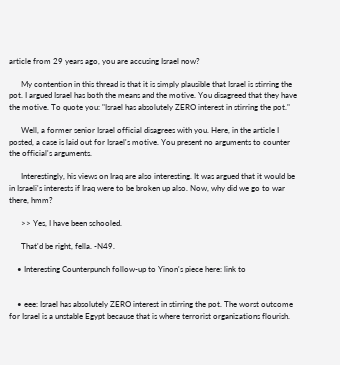article from 29 years ago, you are accusing Israel now?

      My contention in this thread is that it is simply plausible that Israel is stirring the pot. I argued Israel has both the means and the motive. You disagreed that they have the motive. To quote you: "Israel has absolutely ZERO interest in stirring the pot."

      Well, a former senior Israel official disagrees with you. Here, in the article I posted, a case is laid out for Israel's motive. You present no arguments to counter the official's arguments.

      Interestingly, his views on Iraq are also interesting. It was argued that it would be in Israeli's interests if Iraq were to be broken up also. Now, why did we go to war there, hmm?

      >> Yes, I have been schooled.

      That'd be right, fella. -N49.

    • Interesting Counterpunch follow-up to Yinon's piece here: link to


    • eee: Israel has absolutely ZERO interest in stirring the pot. The worst outcome for Israel is a unstable Egypt because that is where terrorist organizations flourish.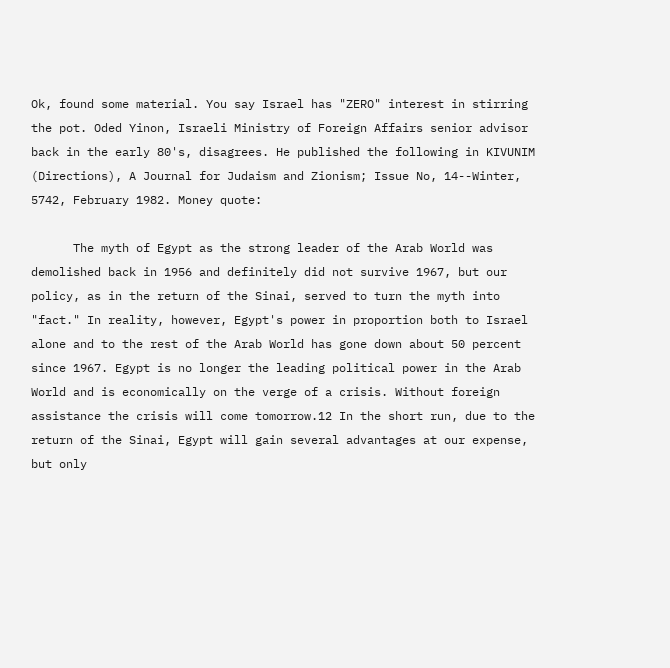Ok, found some material. You say Israel has "ZERO" interest in stirring the pot. Oded Yinon, Israeli Ministry of Foreign Affairs senior advisor back in the early 80's, disagrees. He published the following in KIVUNIM (Directions), A Journal for Judaism and Zionism; Issue No, 14--Winter, 5742, February 1982. Money quote:

      The myth of Egypt as the strong leader of the Arab World was demolished back in 1956 and definitely did not survive 1967, but our policy, as in the return of the Sinai, served to turn the myth into "fact." In reality, however, Egypt's power in proportion both to Israel alone and to the rest of the Arab World has gone down about 50 percent since 1967. Egypt is no longer the leading political power in the Arab World and is economically on the verge of a crisis. Without foreign assistance the crisis will come tomorrow.12 In the short run, due to the return of the Sinai, Egypt will gain several advantages at our expense, but only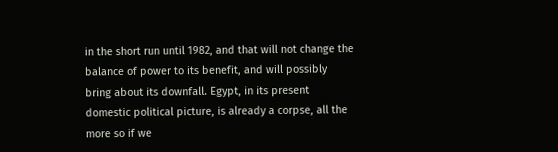in the short run until 1982, and that will not change the balance of power to its benefit, and will possibly bring about its downfall. Egypt, in its present domestic political picture, is already a corpse, all the more so if we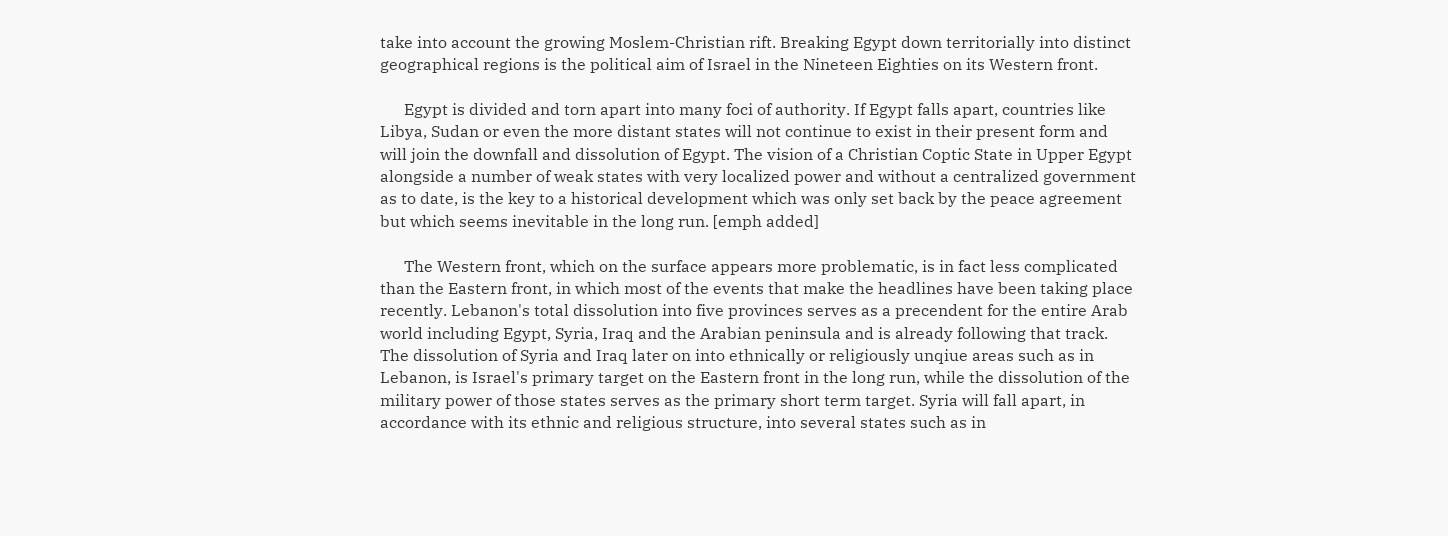take into account the growing Moslem-Christian rift. Breaking Egypt down territorially into distinct geographical regions is the political aim of Israel in the Nineteen Eighties on its Western front.

      Egypt is divided and torn apart into many foci of authority. If Egypt falls apart, countries like Libya, Sudan or even the more distant states will not continue to exist in their present form and will join the downfall and dissolution of Egypt. The vision of a Christian Coptic State in Upper Egypt alongside a number of weak states with very localized power and without a centralized government as to date, is the key to a historical development which was only set back by the peace agreement but which seems inevitable in the long run. [emph added]

      The Western front, which on the surface appears more problematic, is in fact less complicated than the Eastern front, in which most of the events that make the headlines have been taking place recently. Lebanon's total dissolution into five provinces serves as a precendent for the entire Arab world including Egypt, Syria, Iraq and the Arabian peninsula and is already following that track. The dissolution of Syria and Iraq later on into ethnically or religiously unqiue areas such as in Lebanon, is Israel's primary target on the Eastern front in the long run, while the dissolution of the military power of those states serves as the primary short term target. Syria will fall apart, in accordance with its ethnic and religious structure, into several states such as in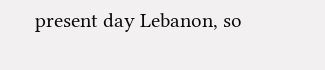present day Lebanon, so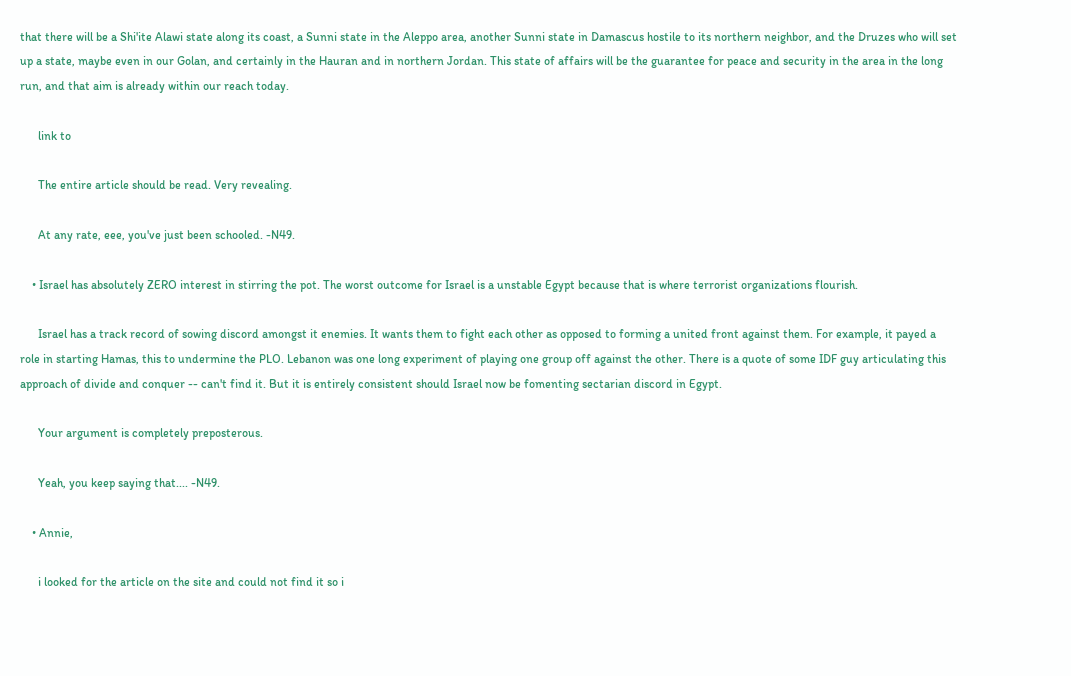that there will be a Shi'ite Alawi state along its coast, a Sunni state in the Aleppo area, another Sunni state in Damascus hostile to its northern neighbor, and the Druzes who will set up a state, maybe even in our Golan, and certainly in the Hauran and in northern Jordan. This state of affairs will be the guarantee for peace and security in the area in the long run, and that aim is already within our reach today.

      link to

      The entire article should be read. Very revealing.

      At any rate, eee, you've just been schooled. -N49.

    • Israel has absolutely ZERO interest in stirring the pot. The worst outcome for Israel is a unstable Egypt because that is where terrorist organizations flourish.

      Israel has a track record of sowing discord amongst it enemies. It wants them to fight each other as opposed to forming a united front against them. For example, it payed a role in starting Hamas, this to undermine the PLO. Lebanon was one long experiment of playing one group off against the other. There is a quote of some IDF guy articulating this approach of divide and conquer -- can't find it. But it is entirely consistent should Israel now be fomenting sectarian discord in Egypt.

      Your argument is completely preposterous.

      Yeah, you keep saying that.... -N49.

    • Annie,

      i looked for the article on the site and could not find it so i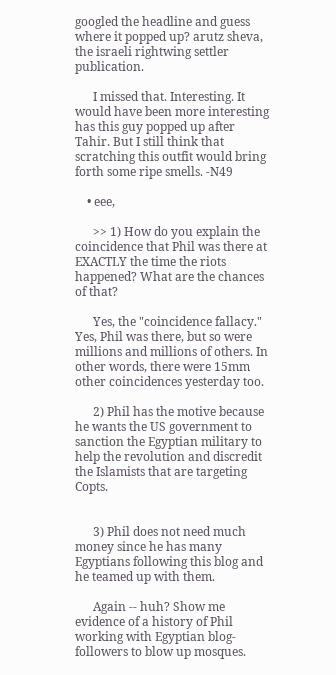googled the headline and guess where it popped up? arutz sheva, the israeli rightwing settler publication.

      I missed that. Interesting. It would have been more interesting has this guy popped up after Tahir. But I still think that scratching this outfit would bring forth some ripe smells. -N49

    • eee,

      >> 1) How do you explain the coincidence that Phil was there at EXACTLY the time the riots happened? What are the chances of that?

      Yes, the "coincidence fallacy." Yes, Phil was there, but so were millions and millions of others. In other words, there were 15mm other coincidences yesterday too.

      2) Phil has the motive because he wants the US government to sanction the Egyptian military to help the revolution and discredit the Islamists that are targeting Copts.


      3) Phil does not need much money since he has many Egyptians following this blog and he teamed up with them.

      Again -- huh? Show me evidence of a history of Phil working with Egyptian blog-followers to blow up mosques.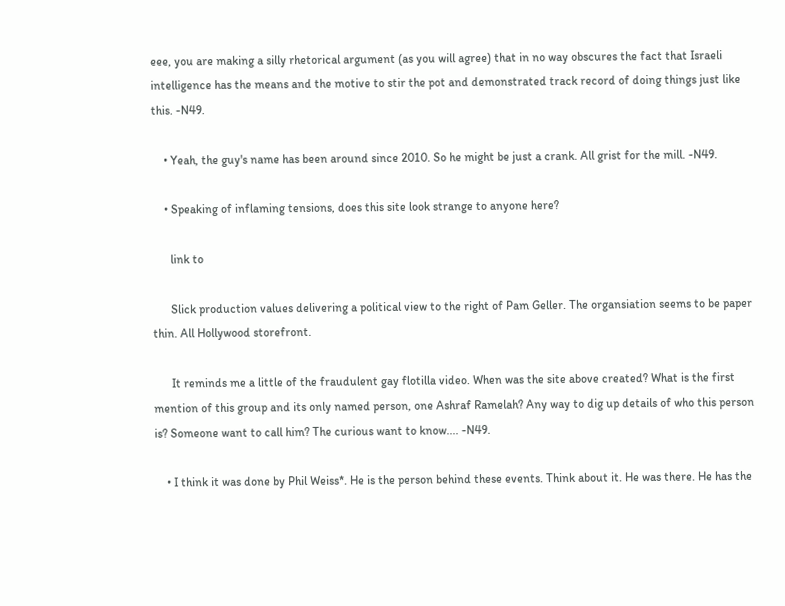eee, you are making a silly rhetorical argument (as you will agree) that in no way obscures the fact that Israeli intelligence has the means and the motive to stir the pot and demonstrated track record of doing things just like this. -N49.

    • Yeah, the guy's name has been around since 2010. So he might be just a crank. All grist for the mill. -N49.

    • Speaking of inflaming tensions, does this site look strange to anyone here?

      link to

      Slick production values delivering a political view to the right of Pam Geller. The organsiation seems to be paper thin. All Hollywood storefront.

      It reminds me a little of the fraudulent gay flotilla video. When was the site above created? What is the first mention of this group and its only named person, one Ashraf Ramelah? Any way to dig up details of who this person is? Someone want to call him? The curious want to know.... -N49.

    • I think it was done by Phil Weiss*. He is the person behind these events. Think about it. He was there. He has the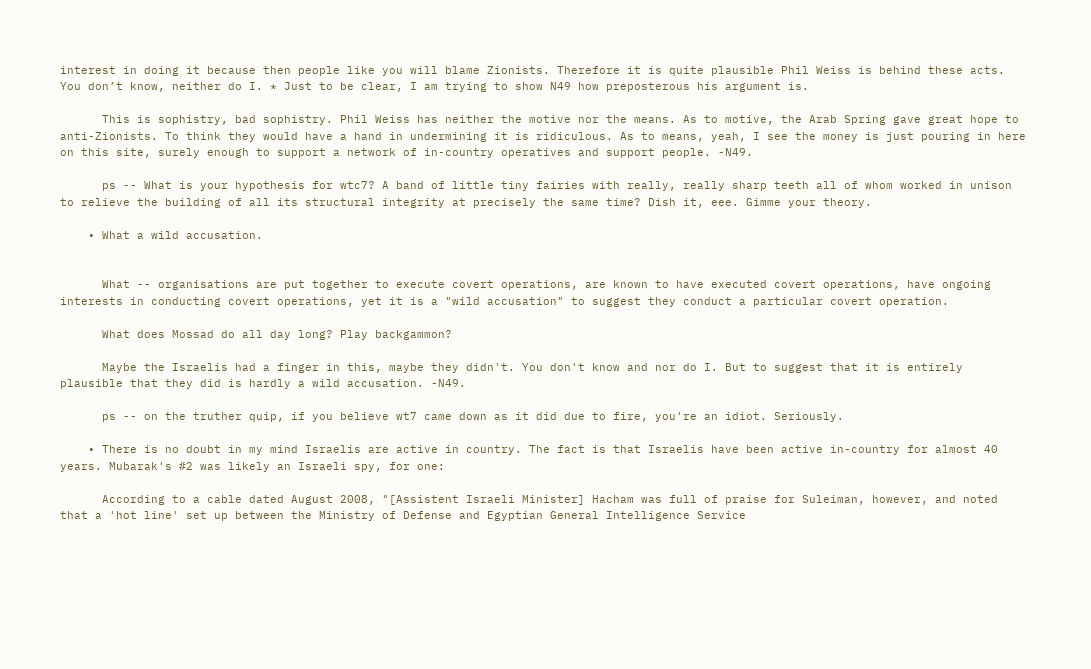interest in doing it because then people like you will blame Zionists. Therefore it is quite plausible Phil Weiss is behind these acts. You don’t know, neither do I. * Just to be clear, I am trying to show N49 how preposterous his argument is.

      This is sophistry, bad sophistry. Phil Weiss has neither the motive nor the means. As to motive, the Arab Spring gave great hope to anti-Zionists. To think they would have a hand in undermining it is ridiculous. As to means, yeah, I see the money is just pouring in here on this site, surely enough to support a network of in-country operatives and support people. -N49.

      ps -- What is your hypothesis for wtc7? A band of little tiny fairies with really, really sharp teeth all of whom worked in unison to relieve the building of all its structural integrity at precisely the same time? Dish it, eee. Gimme your theory.

    • What a wild accusation.


      What -- organisations are put together to execute covert operations, are known to have executed covert operations, have ongoing interests in conducting covert operations, yet it is a "wild accusation" to suggest they conduct a particular covert operation.

      What does Mossad do all day long? Play backgammon?

      Maybe the Israelis had a finger in this, maybe they didn't. You don't know and nor do I. But to suggest that it is entirely plausible that they did is hardly a wild accusation. -N49.

      ps -- on the truther quip, if you believe wt7 came down as it did due to fire, you're an idiot. Seriously.

    • There is no doubt in my mind Israelis are active in country. The fact is that Israelis have been active in-country for almost 40 years. Mubarak's #2 was likely an Israeli spy, for one:

      According to a cable dated August 2008, "[Assistent Israeli Minister] Hacham was full of praise for Suleiman, however, and noted that a 'hot line' set up between the Ministry of Defense and Egyptian General Intelligence Service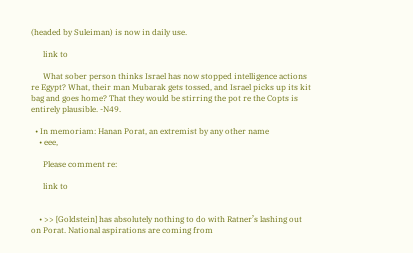(headed by Suleiman) is now in daily use.

      link to

      What sober person thinks Israel has now stopped intelligence actions re Egypt? What, their man Mubarak gets tossed, and Israel picks up its kit bag and goes home? That they would be stirring the pot re the Copts is entirely plausible. -N49.

  • In memoriam: Hanan Porat, an extremist by any other name
    • eee,

      Please comment re:

      link to


    • >> [Goldstein] has absolutely nothing to do with Ratner’s lashing out on Porat. National aspirations are coming from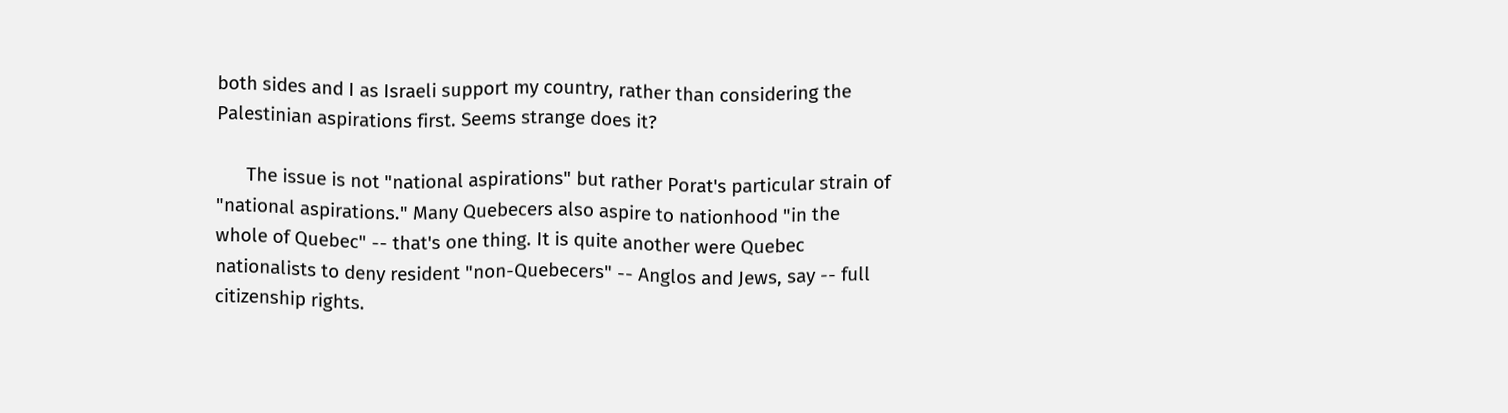both sides and I as Israeli support my country, rather than considering the Palestinian aspirations first. Seems strange does it?

      The issue is not "national aspirations" but rather Porat's particular strain of "national aspirations." Many Quebecers also aspire to nationhood "in the whole of Quebec" -- that's one thing. It is quite another were Quebec nationalists to deny resident "non-Quebecers" -- Anglos and Jews, say -- full citizenship rights.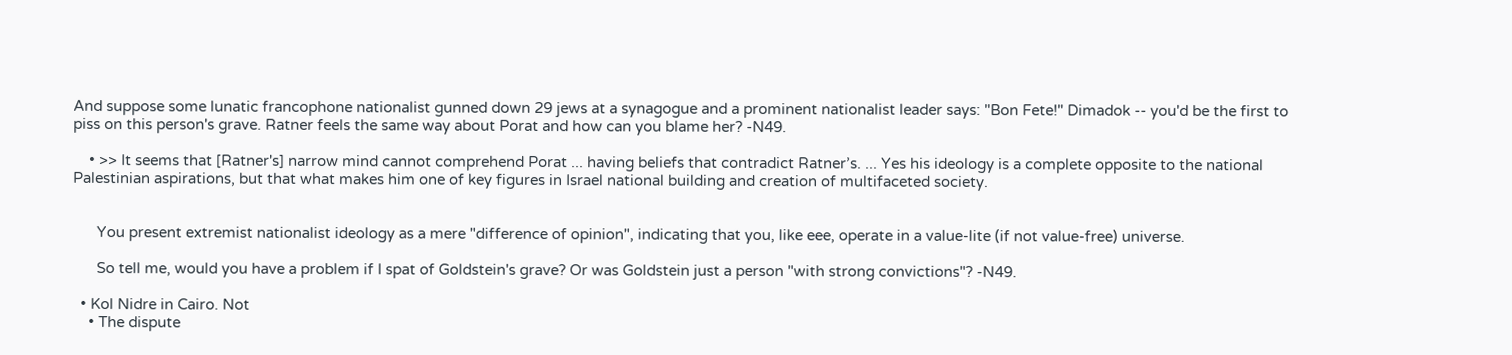And suppose some lunatic francophone nationalist gunned down 29 jews at a synagogue and a prominent nationalist leader says: "Bon Fete!" Dimadok -- you'd be the first to piss on this person's grave. Ratner feels the same way about Porat and how can you blame her? -N49.

    • >> It seems that [Ratner's] narrow mind cannot comprehend Porat ... having beliefs that contradict Ratner’s. ... Yes his ideology is a complete opposite to the national Palestinian aspirations, but that what makes him one of key figures in Israel national building and creation of multifaceted society.


      You present extremist nationalist ideology as a mere "difference of opinion", indicating that you, like eee, operate in a value-lite (if not value-free) universe.

      So tell me, would you have a problem if I spat of Goldstein's grave? Or was Goldstein just a person "with strong convictions"? -N49.

  • Kol Nidre in Cairo. Not
    • The dispute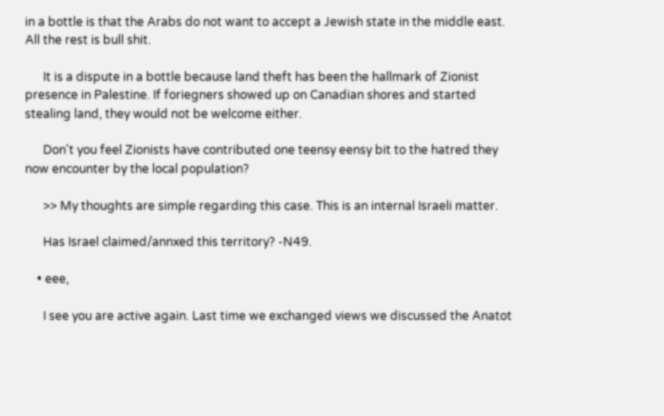in a bottle is that the Arabs do not want to accept a Jewish state in the middle east. All the rest is bull shit.

      It is a dispute in a bottle because land theft has been the hallmark of Zionist presence in Palestine. If foriegners showed up on Canadian shores and started stealing land, they would not be welcome either.

      Don't you feel Zionists have contributed one teensy eensy bit to the hatred they now encounter by the local population?

      >> My thoughts are simple regarding this case. This is an internal Israeli matter.

      Has Israel claimed/annxed this territory? -N49.

    • eee,

      I see you are active again. Last time we exchanged views we discussed the Anatot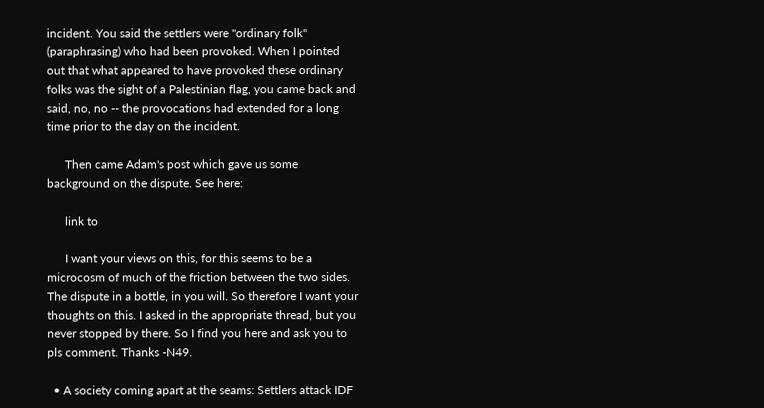incident. You said the settlers were "ordinary folk" (paraphrasing) who had been provoked. When I pointed out that what appeared to have provoked these ordinary folks was the sight of a Palestinian flag, you came back and said, no, no -- the provocations had extended for a long time prior to the day on the incident.

      Then came Adam's post which gave us some background on the dispute. See here:

      link to

      I want your views on this, for this seems to be a microcosm of much of the friction between the two sides. The dispute in a bottle, in you will. So therefore I want your thoughts on this. I asked in the appropriate thread, but you never stopped by there. So I find you here and ask you to pls comment. Thanks -N49.

  • A society coming apart at the seams: Settlers attack IDF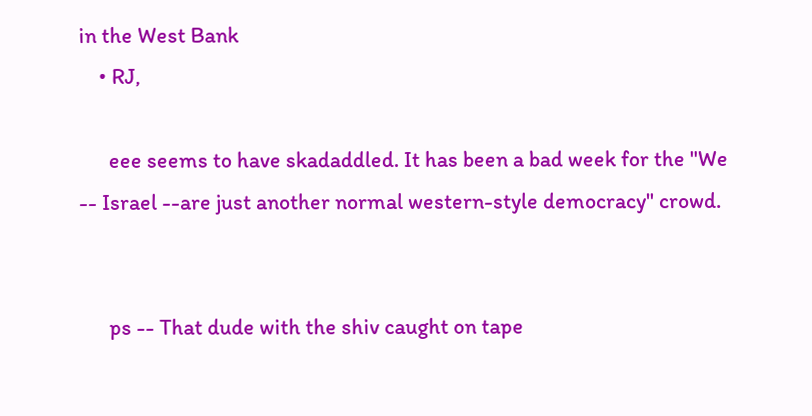in the West Bank
    • RJ,

      eee seems to have skadaddled. It has been a bad week for the "We -- Israel --are just another normal western-style democracy" crowd.


      ps -- That dude with the shiv caught on tape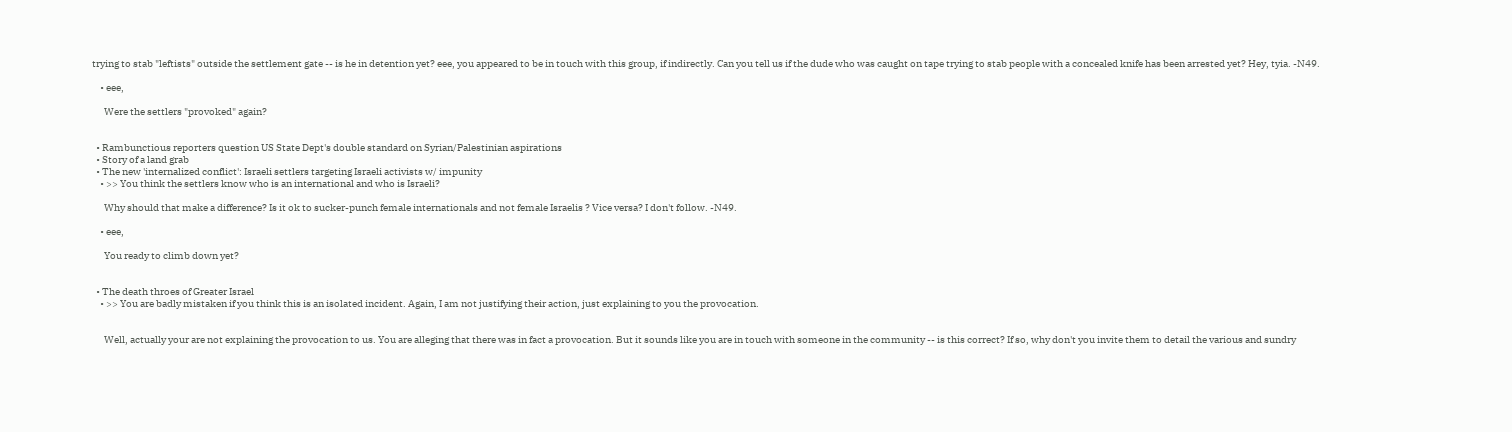trying to stab "leftists" outside the settlement gate -- is he in detention yet? eee, you appeared to be in touch with this group, if indirectly. Can you tell us if the dude who was caught on tape trying to stab people with a concealed knife has been arrested yet? Hey, tyia. -N49.

    • eee,

      Were the settlers "provoked" again?


  • Rambunctious reporters question US State Dept's double standard on Syrian/Palestinian aspirations
  • Story of a land grab
  • The new 'internalized conflict': Israeli settlers targeting Israeli activists w/ impunity
    • >> You think the settlers know who is an international and who is Israeli?

      Why should that make a difference? Is it ok to sucker-punch female internationals and not female Israelis ? Vice versa? I don't follow. -N49.

    • eee,

      You ready to climb down yet?


  • The death throes of Greater Israel
    • >> You are badly mistaken if you think this is an isolated incident. Again, I am not justifying their action, just explaining to you the provocation.


      Well, actually your are not explaining the provocation to us. You are alleging that there was in fact a provocation. But it sounds like you are in touch with someone in the community -- is this correct? If so, why don't you invite them to detail the various and sundry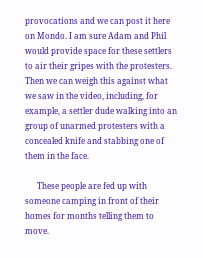provocations and we can post it here on Mondo. I am sure Adam and Phil would provide space for these settlers to air their gripes with the protesters. Then we can weigh this against what we saw in the video, including, for example, a settler dude walking into an group of unarmed protesters with a concealed knife and stabbing one of them in the face.

      These people are fed up with someone camping in front of their homes for months telling them to move.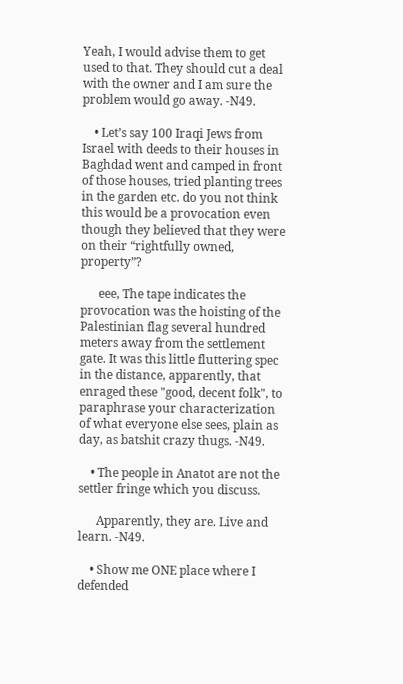Yeah, I would advise them to get used to that. They should cut a deal with the owner and I am sure the problem would go away. -N49.

    • Let’s say 100 Iraqi Jews from Israel with deeds to their houses in Baghdad went and camped in front of those houses, tried planting trees in the garden etc. do you not think this would be a provocation even though they believed that they were on their “rightfully owned, property”?

      eee, The tape indicates the provocation was the hoisting of the Palestinian flag several hundred meters away from the settlement gate. It was this little fluttering spec in the distance, apparently, that enraged these "good, decent folk", to paraphrase your characterization of what everyone else sees, plain as day, as batshit crazy thugs. -N49.

    • The people in Anatot are not the settler fringe which you discuss.

      Apparently, they are. Live and learn. -N49.

    • Show me ONE place where I defended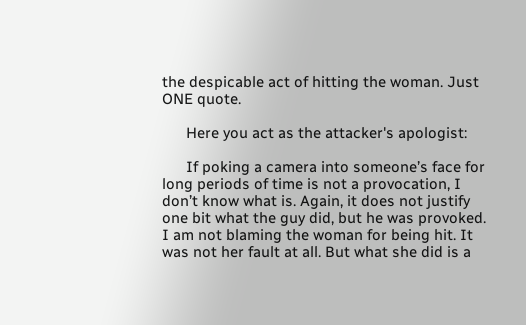the despicable act of hitting the woman. Just ONE quote.

      Here you act as the attacker's apologist:

      If poking a camera into someone’s face for long periods of time is not a provocation, I don’t know what is. Again, it does not justify one bit what the guy did, but he was provoked. I am not blaming the woman for being hit. It was not her fault at all. But what she did is a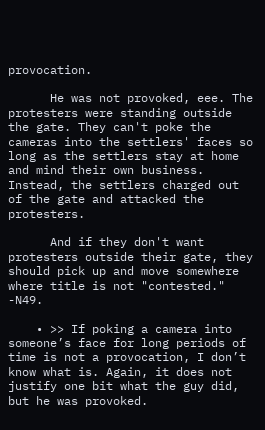provocation.

      He was not provoked, eee. The protesters were standing outside the gate. They can't poke the cameras into the settlers' faces so long as the settlers stay at home and mind their own business. Instead, the settlers charged out of the gate and attacked the protesters.

      And if they don't want protesters outside their gate, they should pick up and move somewhere where title is not "contested." -N49.

    • >> If poking a camera into someone’s face for long periods of time is not a provocation, I don’t know what is. Again, it does not justify one bit what the guy did, but he was provoked.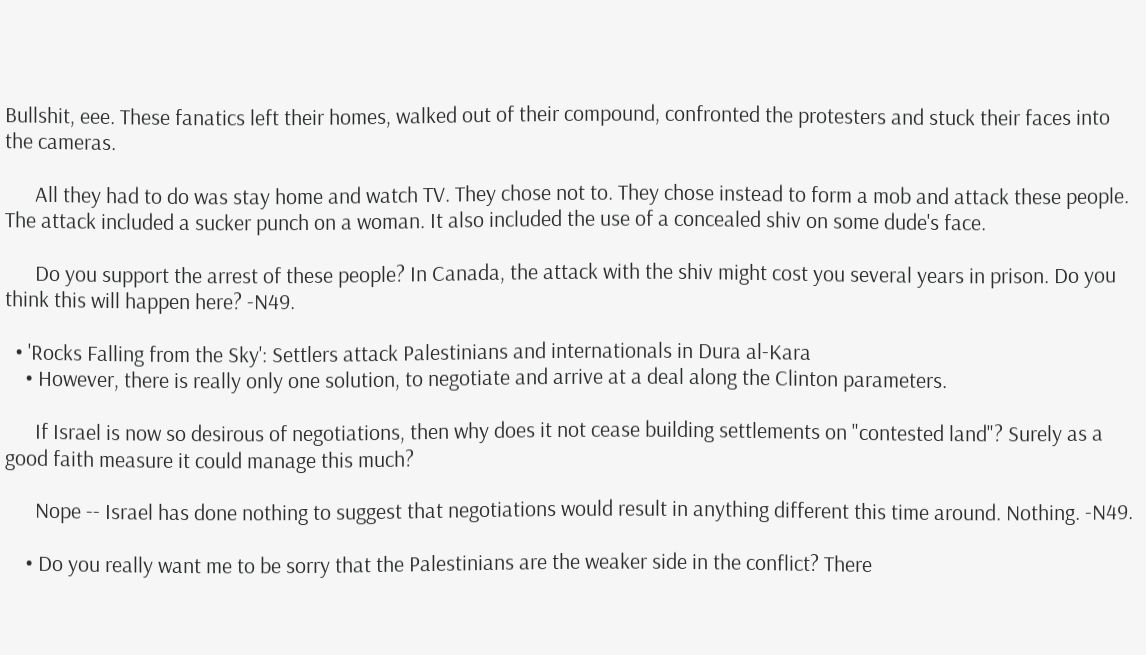Bullshit, eee. These fanatics left their homes, walked out of their compound, confronted the protesters and stuck their faces into the cameras.

      All they had to do was stay home and watch TV. They chose not to. They chose instead to form a mob and attack these people. The attack included a sucker punch on a woman. It also included the use of a concealed shiv on some dude's face.

      Do you support the arrest of these people? In Canada, the attack with the shiv might cost you several years in prison. Do you think this will happen here? -N49.

  • 'Rocks Falling from the Sky': Settlers attack Palestinians and internationals in Dura al-Kara
    • However, there is really only one solution, to negotiate and arrive at a deal along the Clinton parameters.

      If Israel is now so desirous of negotiations, then why does it not cease building settlements on "contested land"? Surely as a good faith measure it could manage this much?

      Nope -- Israel has done nothing to suggest that negotiations would result in anything different this time around. Nothing. -N49.

    • Do you really want me to be sorry that the Palestinians are the weaker side in the conflict? There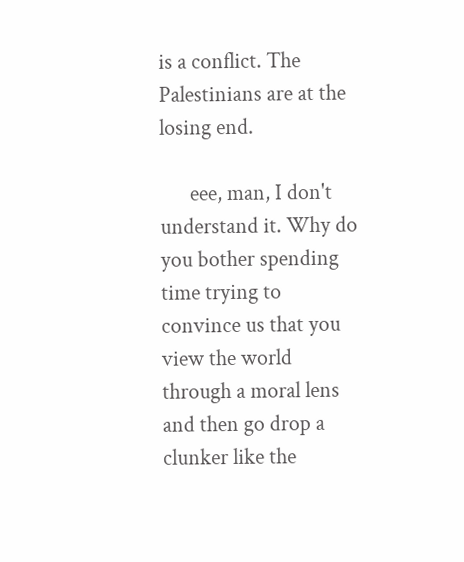is a conflict. The Palestinians are at the losing end.

      eee, man, I don't understand it. Why do you bother spending time trying to convince us that you view the world through a moral lens and then go drop a clunker like the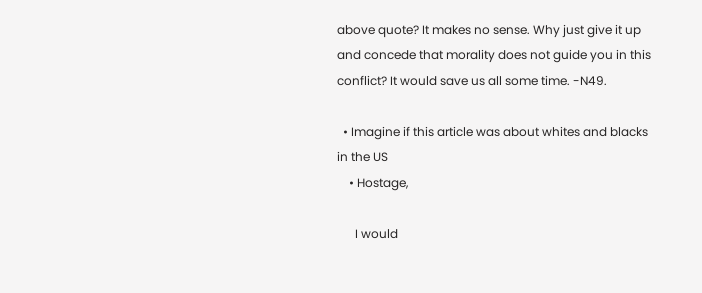above quote? It makes no sense. Why just give it up and concede that morality does not guide you in this conflict? It would save us all some time. -N49.

  • Imagine if this article was about whites and blacks in the US
    • Hostage,

      I would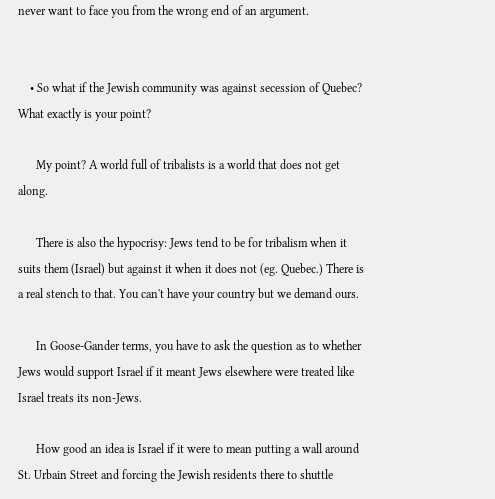never want to face you from the wrong end of an argument.


    • So what if the Jewish community was against secession of Quebec? What exactly is your point?

      My point? A world full of tribalists is a world that does not get along.

      There is also the hypocrisy: Jews tend to be for tribalism when it suits them (Israel) but against it when it does not (eg. Quebec.) There is a real stench to that. You can't have your country but we demand ours.

      In Goose-Gander terms, you have to ask the question as to whether Jews would support Israel if it meant Jews elsewhere were treated like Israel treats its non-Jews.

      How good an idea is Israel if it were to mean putting a wall around St. Urbain Street and forcing the Jewish residents there to shuttle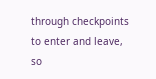through checkpoints to enter and leave, so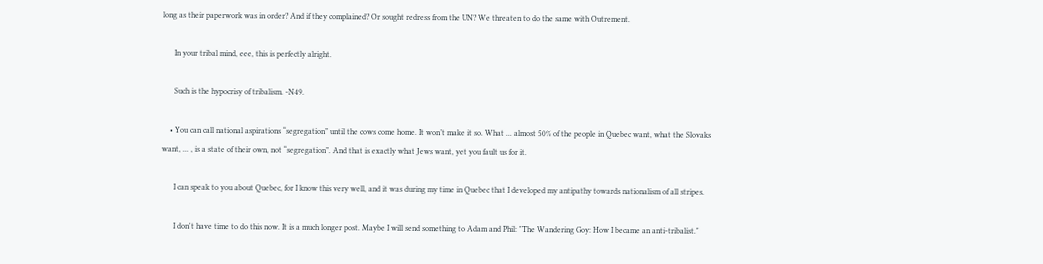long as their paperwork was in order? And if they complained? Or sought redress from the UN? We threaten to do the same with Outrement.

      In your tribal mind, eee, this is perfectly alright.

      Such is the hypocrisy of tribalism. -N49.

    • You can call national aspirations “segregation” until the cows come home. It won’t make it so. What ... almost 50% of the people in Quebec want, what the Slovaks want, ... , is a state of their own, not “segregation”. And that is exactly what Jews want, yet you fault us for it.

      I can speak to you about Quebec, for I know this very well, and it was during my time in Quebec that I developed my antipathy towards nationalism of all stripes.

      I don't have time to do this now. It is a much longer post. Maybe I will send something to Adam and Phil: "The Wandering Goy: How I became an anti-tribalist."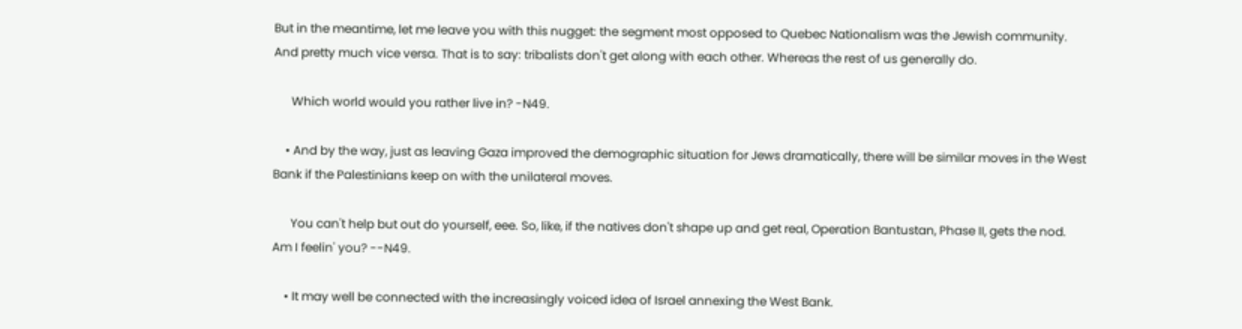But in the meantime, let me leave you with this nugget: the segment most opposed to Quebec Nationalism was the Jewish community. And pretty much vice versa. That is to say: tribalists don't get along with each other. Whereas the rest of us generally do.

      Which world would you rather live in? -N49.

    • And by the way, just as leaving Gaza improved the demographic situation for Jews dramatically, there will be similar moves in the West Bank if the Palestinians keep on with the unilateral moves.

      You can't help but out do yourself, eee. So, like, if the natives don't shape up and get real, Operation Bantustan, Phase II, gets the nod. Am I feelin' you? --N49.

    • It may well be connected with the increasingly voiced idea of Israel annexing the West Bank.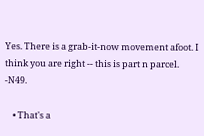Yes. There is a grab-it-now movement afoot. I think you are right -- this is part n parcel. -N49.

    • That's a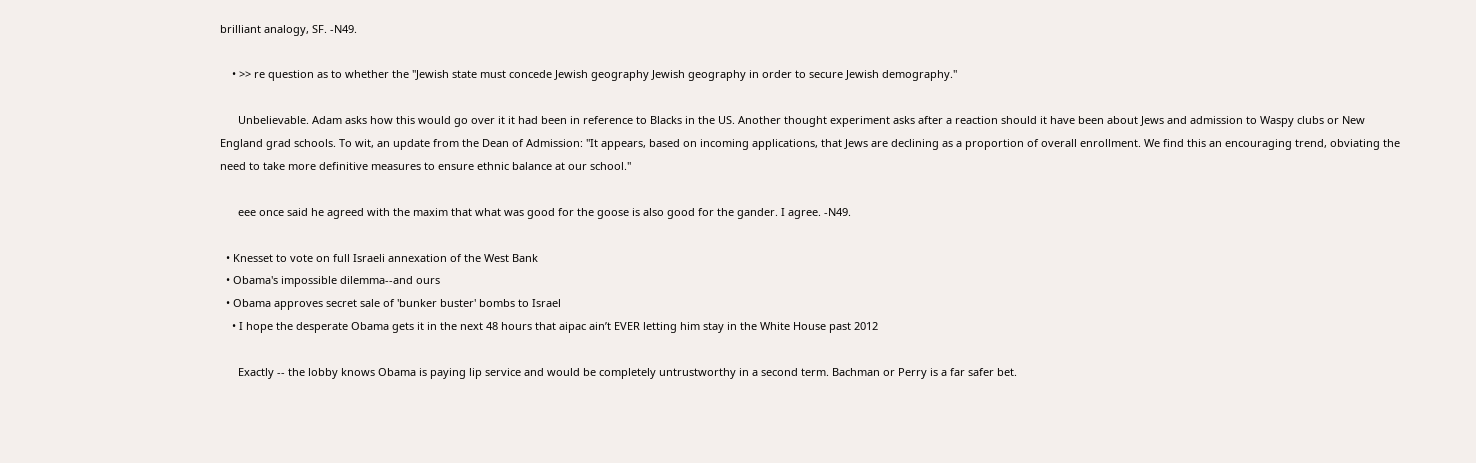brilliant analogy, SF. -N49.

    • >> re question as to whether the "Jewish state must concede Jewish geography Jewish geography in order to secure Jewish demography."

      Unbelievable. Adam asks how this would go over it it had been in reference to Blacks in the US. Another thought experiment asks after a reaction should it have been about Jews and admission to Waspy clubs or New England grad schools. To wit, an update from the Dean of Admission: "It appears, based on incoming applications, that Jews are declining as a proportion of overall enrollment. We find this an encouraging trend, obviating the need to take more definitive measures to ensure ethnic balance at our school."

      eee once said he agreed with the maxim that what was good for the goose is also good for the gander. I agree. -N49.

  • Knesset to vote on full Israeli annexation of the West Bank
  • Obama's impossible dilemma--and ours
  • Obama approves secret sale of 'bunker buster' bombs to Israel
    • I hope the desperate Obama gets it in the next 48 hours that aipac ain’t EVER letting him stay in the White House past 2012

      Exactly -- the lobby knows Obama is paying lip service and would be completely untrustworthy in a second term. Bachman or Perry is a far safer bet.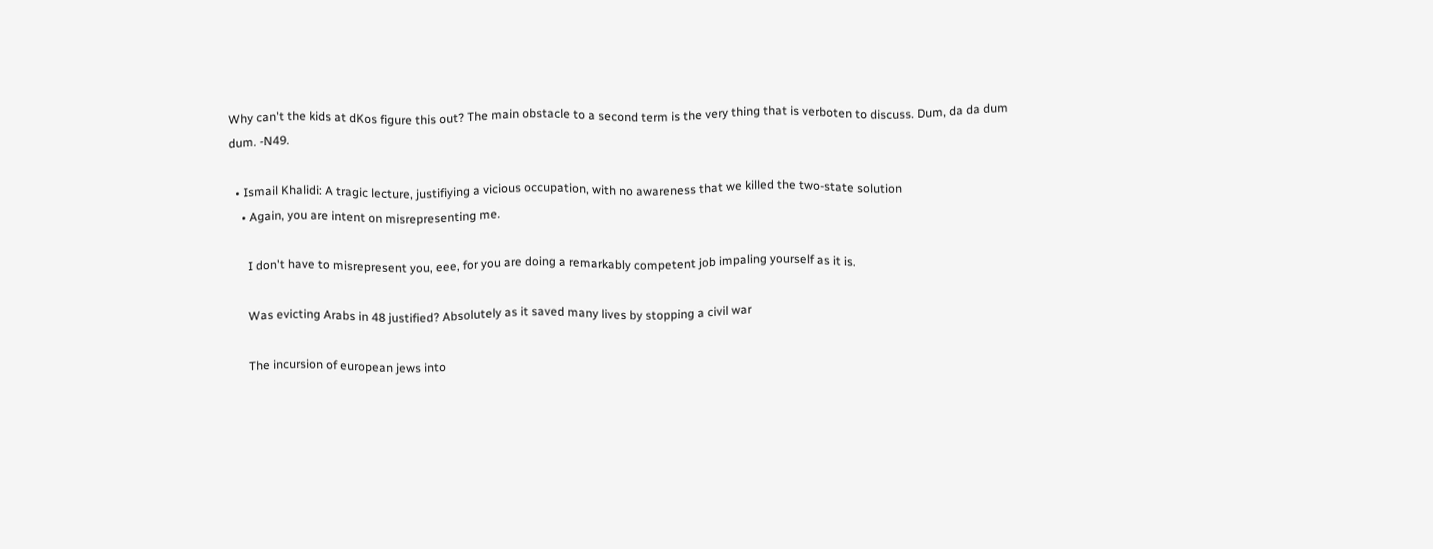Why can't the kids at dKos figure this out? The main obstacle to a second term is the very thing that is verboten to discuss. Dum, da da dum dum. -N49.

  • Ismail Khalidi: A tragic lecture, justifiying a vicious occupation, with no awareness that we killed the two-state solution
    • Again, you are intent on misrepresenting me.

      I don't have to misrepresent you, eee, for you are doing a remarkably competent job impaling yourself as it is.

      Was evicting Arabs in 48 justified? Absolutely as it saved many lives by stopping a civil war

      The incursion of european jews into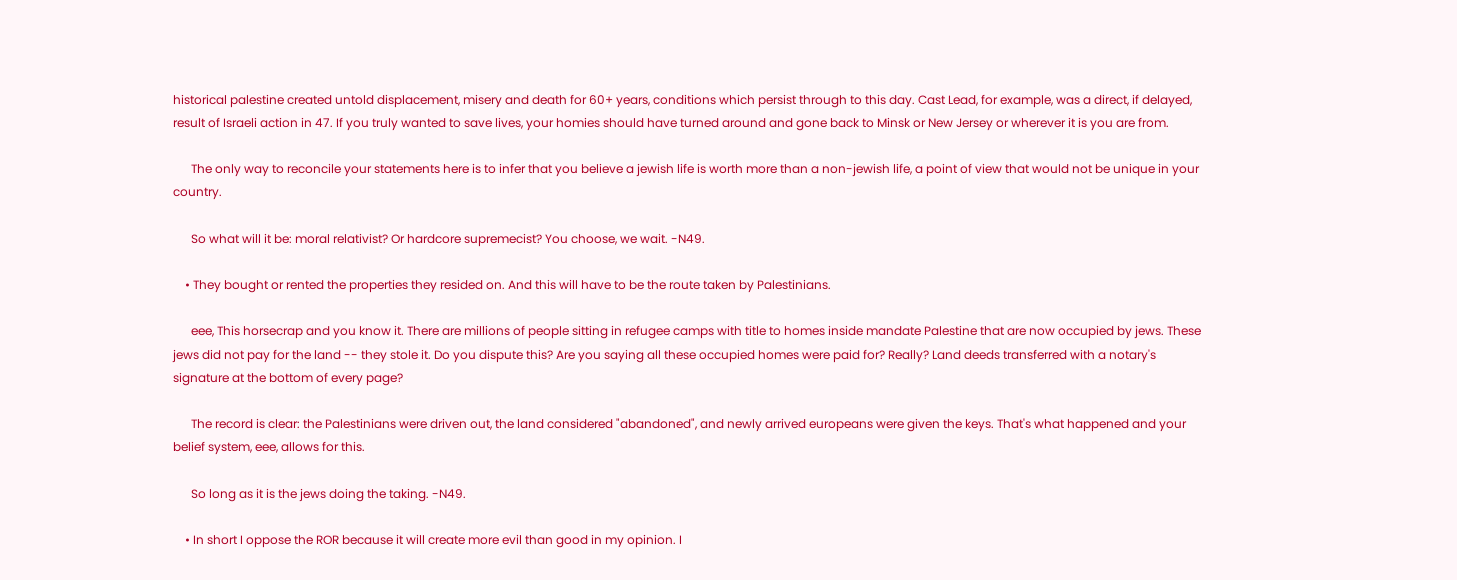historical palestine created untold displacement, misery and death for 60+ years, conditions which persist through to this day. Cast Lead, for example, was a direct, if delayed, result of Israeli action in 47. If you truly wanted to save lives, your homies should have turned around and gone back to Minsk or New Jersey or wherever it is you are from.

      The only way to reconcile your statements here is to infer that you believe a jewish life is worth more than a non-jewish life, a point of view that would not be unique in your country.

      So what will it be: moral relativist? Or hardcore supremecist? You choose, we wait. -N49.

    • They bought or rented the properties they resided on. And this will have to be the route taken by Palestinians.

      eee, This horsecrap and you know it. There are millions of people sitting in refugee camps with title to homes inside mandate Palestine that are now occupied by jews. These jews did not pay for the land -- they stole it. Do you dispute this? Are you saying all these occupied homes were paid for? Really? Land deeds transferred with a notary's signature at the bottom of every page?

      The record is clear: the Palestinians were driven out, the land considered "abandoned", and newly arrived europeans were given the keys. That's what happened and your belief system, eee, allows for this.

      So long as it is the jews doing the taking. -N49.

    • In short I oppose the ROR because it will create more evil than good in my opinion. I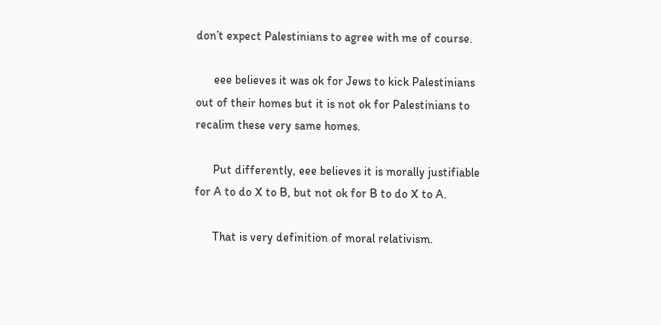don’t expect Palestinians to agree with me of course.

      eee believes it was ok for Jews to kick Palestinians out of their homes but it is not ok for Palestinians to recalim these very same homes.

      Put differently, eee believes it is morally justifiable for A to do X to B, but not ok for B to do X to A.

      That is very definition of moral relativism.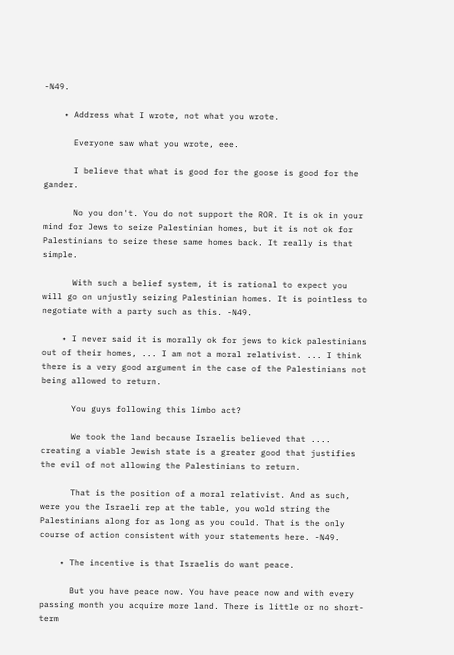-N49.

    • Address what I wrote, not what you wrote.

      Everyone saw what you wrote, eee.

      I believe that what is good for the goose is good for the gander.

      No you don't. You do not support the ROR. It is ok in your mind for Jews to seize Palestinian homes, but it is not ok for Palestinians to seize these same homes back. It really is that simple.

      With such a belief system, it is rational to expect you will go on unjustly seizing Palestinian homes. It is pointless to negotiate with a party such as this. -N49.

    • I never said it is morally ok for jews to kick palestinians out of their homes, ... I am not a moral relativist. ... I think there is a very good argument in the case of the Palestinians not being allowed to return.

      You guys following this limbo act?

      We took the land because Israelis believed that .... creating a viable Jewish state is a greater good that justifies the evil of not allowing the Palestinians to return.

      That is the position of a moral relativist. And as such, were you the Israeli rep at the table, you wold string the Palestinians along for as long as you could. That is the only course of action consistent with your statements here. -N49.

    • The incentive is that Israelis do want peace.

      But you have peace now. You have peace now and with every passing month you acquire more land. There is little or no short-term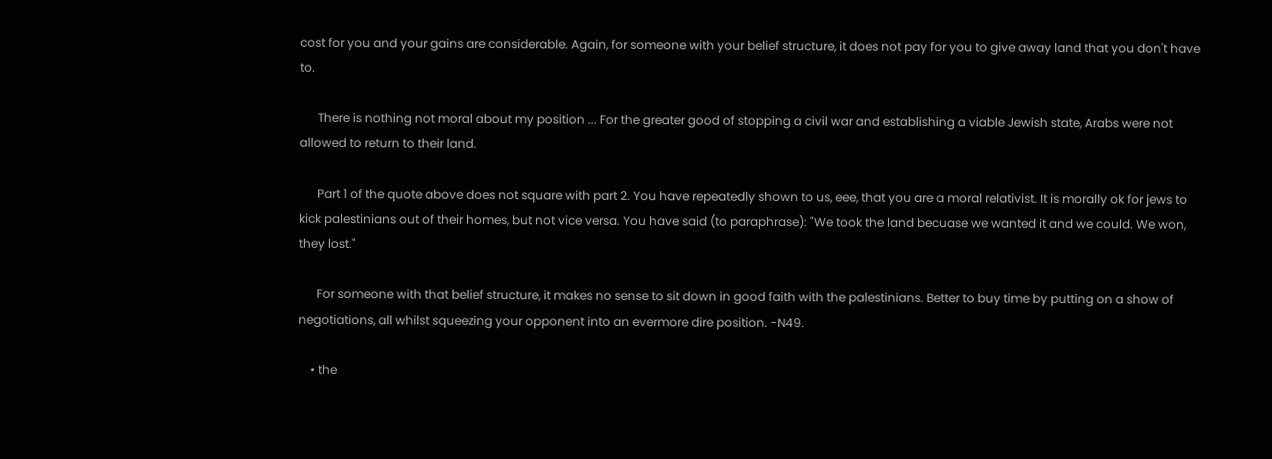cost for you and your gains are considerable. Again, for someone with your belief structure, it does not pay for you to give away land that you don't have to.

      There is nothing not moral about my position ... For the greater good of stopping a civil war and establishing a viable Jewish state, Arabs were not allowed to return to their land.

      Part 1 of the quote above does not square with part 2. You have repeatedly shown to us, eee, that you are a moral relativist. It is morally ok for jews to kick palestinians out of their homes, but not vice versa. You have said (to paraphrase): "We took the land becuase we wanted it and we could. We won, they lost."

      For someone with that belief structure, it makes no sense to sit down in good faith with the palestinians. Better to buy time by putting on a show of negotiations, all whilst squeezing your opponent into an evermore dire position. -N49.

    • the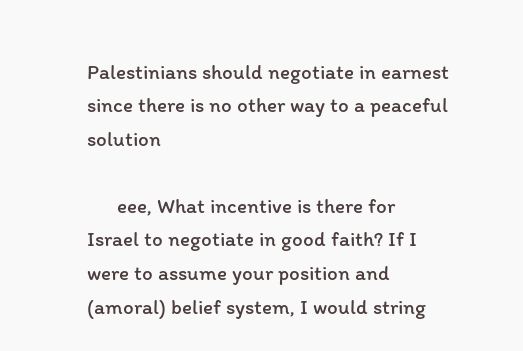Palestinians should negotiate in earnest since there is no other way to a peaceful solution

      eee, What incentive is there for Israel to negotiate in good faith? If I were to assume your position and (amoral) belief system, I would string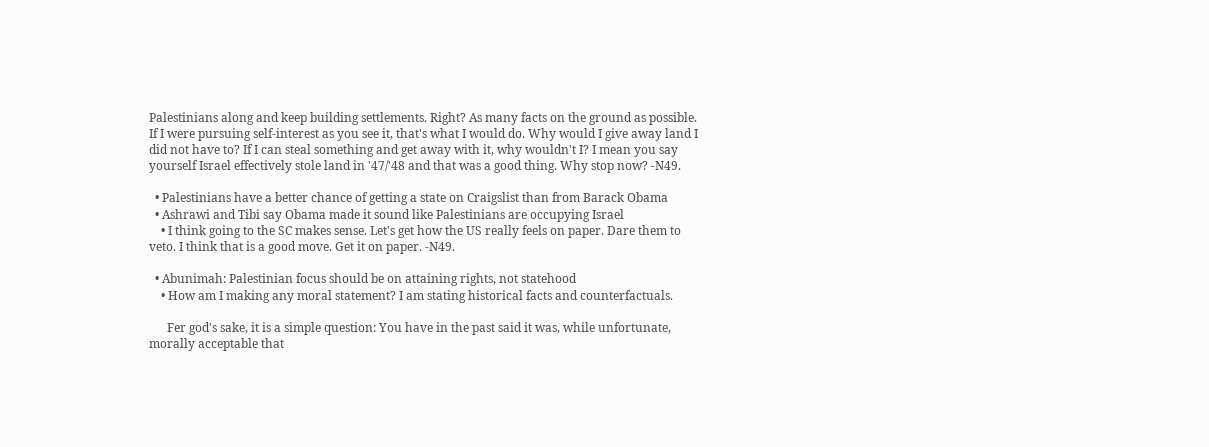Palestinians along and keep building settlements. Right? As many facts on the ground as possible. If I were pursuing self-interest as you see it, that's what I would do. Why would I give away land I did not have to? If I can steal something and get away with it, why wouldn't I? I mean you say yourself Israel effectively stole land in '47/'48 and that was a good thing. Why stop now? -N49.

  • Palestinians have a better chance of getting a state on Craigslist than from Barack Obama
  • Ashrawi and Tibi say Obama made it sound like Palestinians are occupying Israel
    • I think going to the SC makes sense. Let's get how the US really feels on paper. Dare them to veto. I think that is a good move. Get it on paper. -N49.

  • Abunimah: Palestinian focus should be on attaining rights, not statehood
    • How am I making any moral statement? I am stating historical facts and counterfactuals.

      Fer god's sake, it is a simple question: You have in the past said it was, while unfortunate, morally acceptable that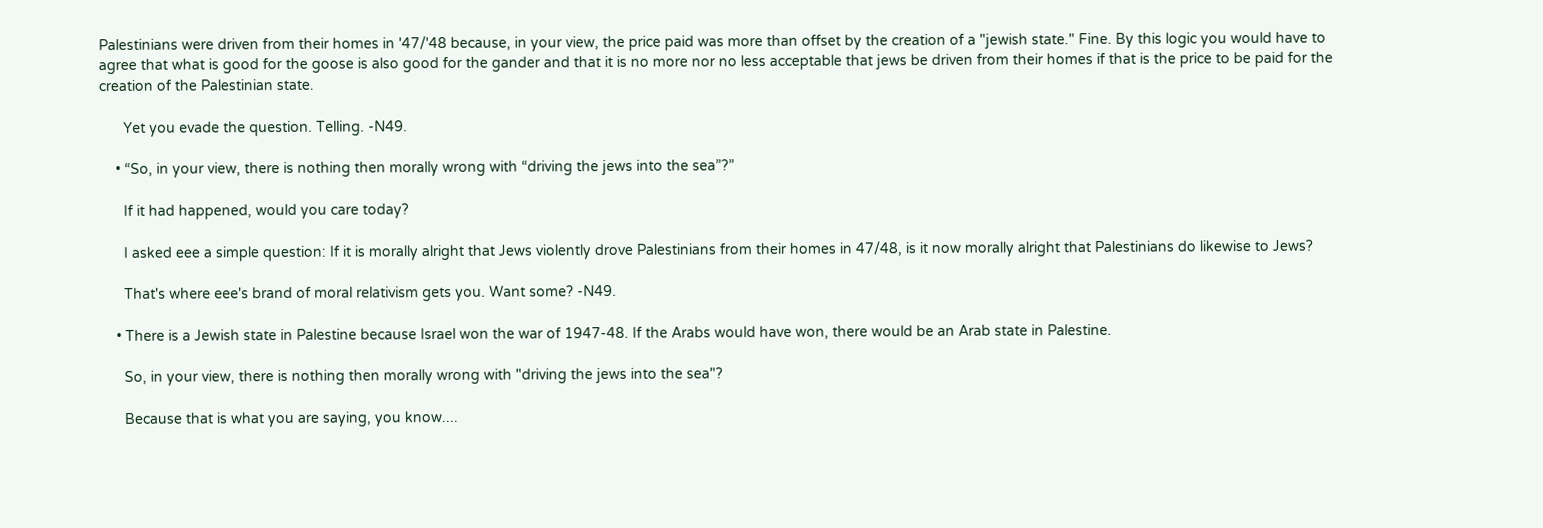Palestinians were driven from their homes in '47/'48 because, in your view, the price paid was more than offset by the creation of a "jewish state." Fine. By this logic you would have to agree that what is good for the goose is also good for the gander and that it is no more nor no less acceptable that jews be driven from their homes if that is the price to be paid for the creation of the Palestinian state.

      Yet you evade the question. Telling. -N49.

    • “So, in your view, there is nothing then morally wrong with “driving the jews into the sea”?”

      If it had happened, would you care today?

      I asked eee a simple question: If it is morally alright that Jews violently drove Palestinians from their homes in 47/48, is it now morally alright that Palestinians do likewise to Jews?

      That's where eee's brand of moral relativism gets you. Want some? -N49.

    • There is a Jewish state in Palestine because Israel won the war of 1947-48. If the Arabs would have won, there would be an Arab state in Palestine.

      So, in your view, there is nothing then morally wrong with "driving the jews into the sea"?

      Because that is what you are saying, you know....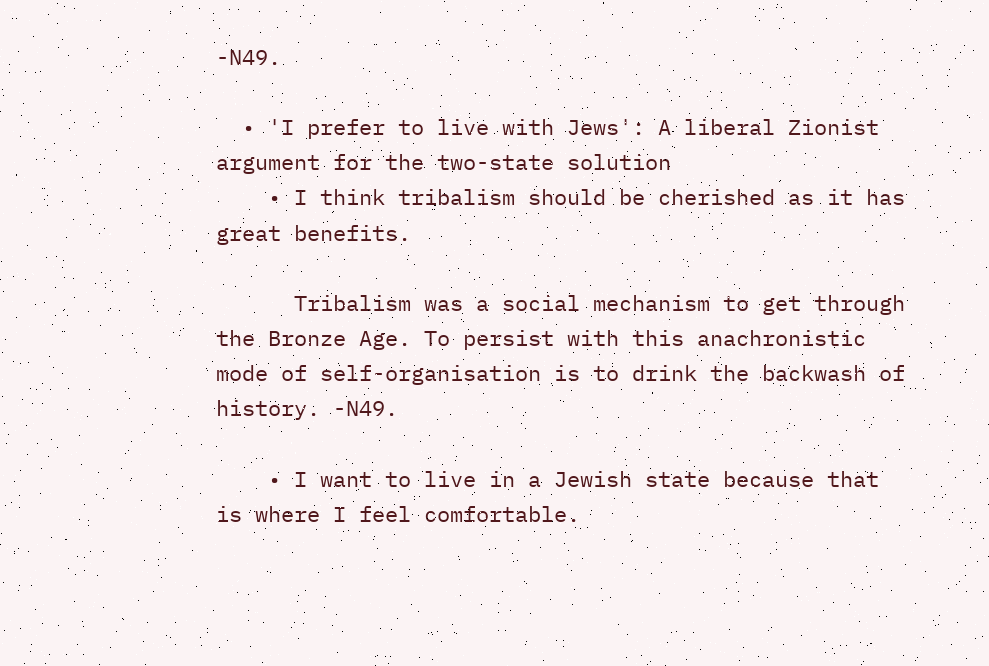-N49.

  • 'I prefer to live with Jews': A liberal Zionist argument for the two-state solution
    • I think tribalism should be cherished as it has great benefits.

      Tribalism was a social mechanism to get through the Bronze Age. To persist with this anachronistic mode of self-organisation is to drink the backwash of history. -N49.

    • I want to live in a Jewish state because that is where I feel comfortable.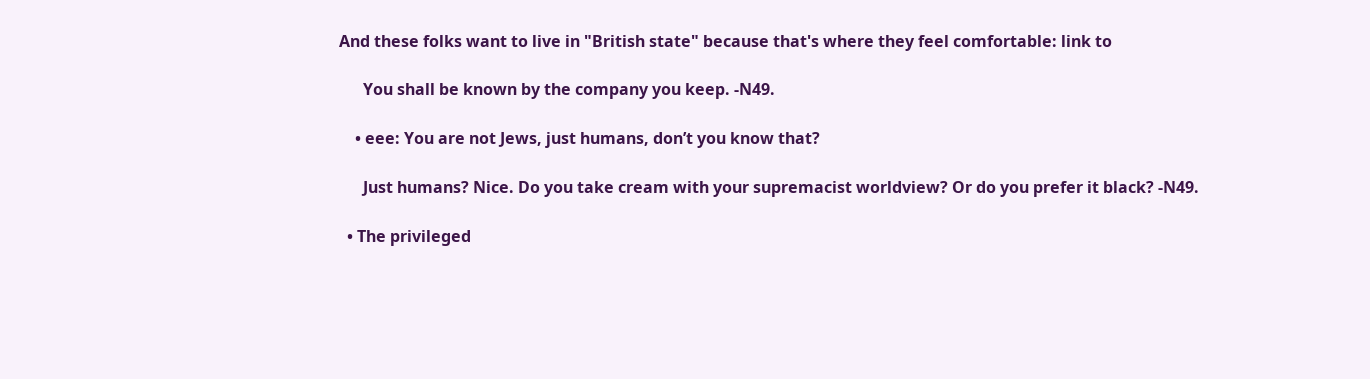And these folks want to live in "British state" because that's where they feel comfortable: link to

      You shall be known by the company you keep. -N49.

    • eee: You are not Jews, just humans, don’t you know that?

      Just humans? Nice. Do you take cream with your supremacist worldview? Or do you prefer it black? -N49.

  • The privileged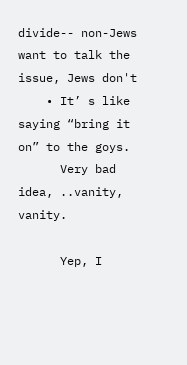divide-- non-Jews want to talk the issue, Jews don't
    • It’ s like saying “bring it on” to the goys.
      Very bad idea, ..vanity, vanity.

      Yep, I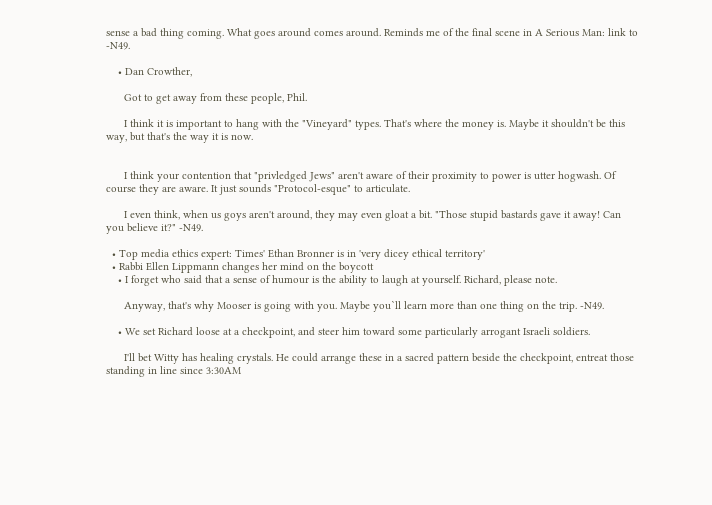sense a bad thing coming. What goes around comes around. Reminds me of the final scene in A Serious Man: link to -N49.

    • Dan Crowther,

      Got to get away from these people, Phil.

      I think it is important to hang with the "Vineyard" types. That's where the money is. Maybe it shouldn't be this way, but that's the way it is now.


      I think your contention that "privledged Jews" aren't aware of their proximity to power is utter hogwash. Of course they are aware. It just sounds "Protocol-esque" to articulate.

      I even think, when us goys aren't around, they may even gloat a bit. "Those stupid bastards gave it away! Can you believe it?" -N49.

  • Top media ethics expert: Times' Ethan Bronner is in 'very dicey ethical territory'
  • Rabbi Ellen Lippmann changes her mind on the boycott
    • I forget who said that a sense of humour is the ability to laugh at yourself. Richard, please note.

      Anyway, that's why Mooser is going with you. Maybe you`ll learn more than one thing on the trip. -N49.

    • We set Richard loose at a checkpoint, and steer him toward some particularly arrogant Israeli soldiers.

      I'll bet Witty has healing crystals. He could arrange these in a sacred pattern beside the checkpoint, entreat those standing in line since 3:30AM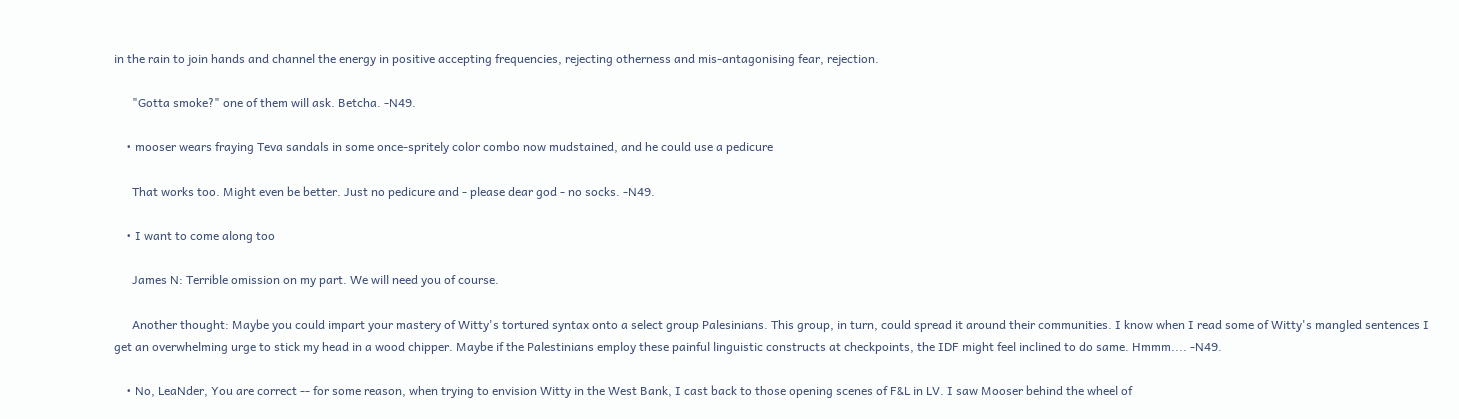in the rain to join hands and channel the energy in positive accepting frequencies, rejecting otherness and mis-antagonising fear, rejection.

      "Gotta smoke?" one of them will ask. Betcha. -N49.

    • mooser wears fraying Teva sandals in some once-spritely color combo now mudstained, and he could use a pedicure

      That works too. Might even be better. Just no pedicure and - please dear god - no socks. -N49.

    • I want to come along too

      James N: Terrible omission on my part. We will need you of course.

      Another thought: Maybe you could impart your mastery of Witty's tortured syntax onto a select group Palesinians. This group, in turn, could spread it around their communities. I know when I read some of Witty's mangled sentences I get an overwhelming urge to stick my head in a wood chipper. Maybe if the Palestinians employ these painful linguistic constructs at checkpoints, the IDF might feel inclined to do same. Hmmm.... -N49.

    • No, LeaNder, You are correct -- for some reason, when trying to envision Witty in the West Bank, I cast back to those opening scenes of F&L in LV. I saw Mooser behind the wheel of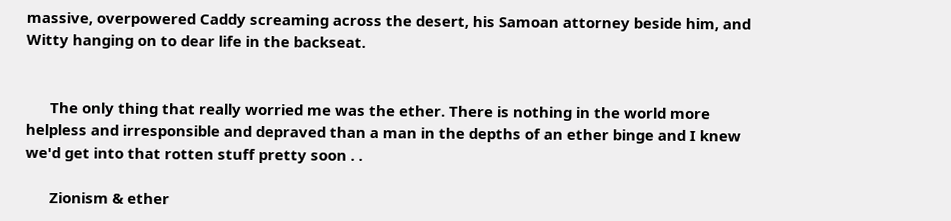massive, overpowered Caddy screaming across the desert, his Samoan attorney beside him, and Witty hanging on to dear life in the backseat.


      The only thing that really worried me was the ether. There is nothing in the world more helpless and irresponsible and depraved than a man in the depths of an ether binge and I knew we'd get into that rotten stuff pretty soon . .

      Zionism & ether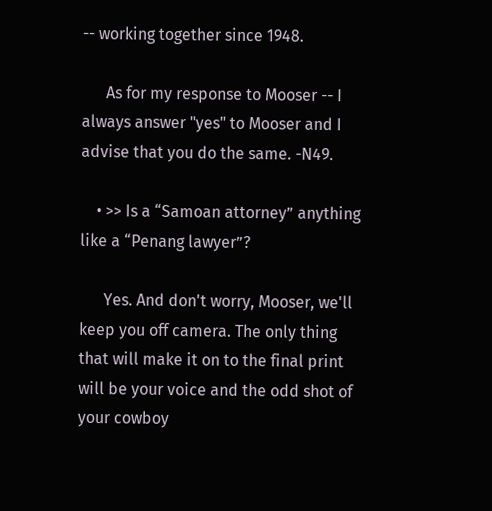-- working together since 1948.

      As for my response to Mooser -- I always answer "yes" to Mooser and I advise that you do the same. -N49.

    • >> Is a “Samoan attorney” anything like a “Penang lawyer”?

      Yes. And don't worry, Mooser, we'll keep you off camera. The only thing that will make it on to the final print will be your voice and the odd shot of your cowboy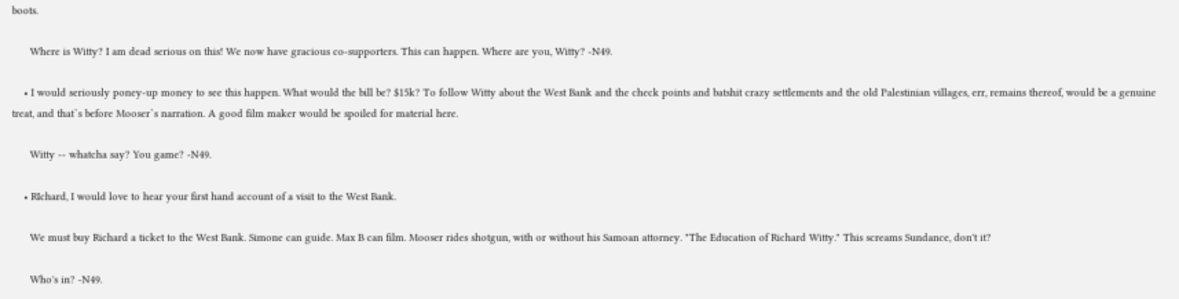boots.

      Where is Witty? I am dead serious on this! We now have gracious co-supporters. This can happen. Where are you, Witty? -N49.

    • I would seriously poney-up money to see this happen. What would the bill be? $15k? To follow Witty about the West Bank and the check points and batshit crazy settlements and the old Palestinian villages, err, remains thereof, would be a genuine treat, and that`s before Mooser`s narration. A good film maker would be spoiled for material here.

      Witty -- whatcha say? You game? -N49.

    • RIchard, I would love to hear your first hand account of a visit to the West Bank.

      We must buy Richard a ticket to the West Bank. Simone can guide. Max B can film. Mooser rides shotgun, with or without his Samoan attorney. "The Education of Richard Witty." This screams Sundance, don't it?

      Who's in? -N49.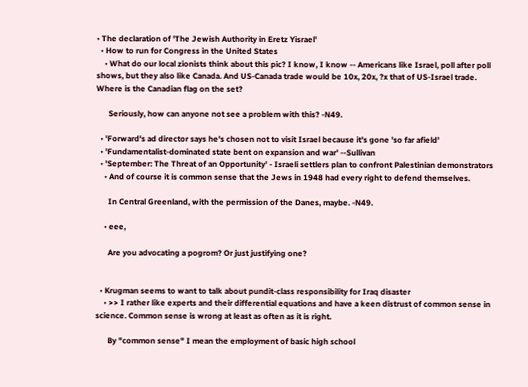• The declaration of 'The Jewish Authority in Eretz Yisrael'
  • How to run for Congress in the United States
    • What do our local zionists think about this pic? I know, I know -- Americans like Israel, poll after poll shows, but they also like Canada. And US-Canada trade would be 10x, 20x, ?x that of US-Israel trade. Where is the Canadian flag on the set?

      Seriously, how can anyone not see a problem with this? -N49.

  • 'Forward's ad director says he's chosen not to visit Israel because it's gone 'so far afield'
  • 'Fundamentalist-dominated state bent on expansion and war' --Sullivan
  • 'September: The Threat of an Opportunity' - Israeli settlers plan to confront Palestinian demonstrators
    • And of course it is common sense that the Jews in 1948 had every right to defend themselves.

      In Central Greenland, with the permission of the Danes, maybe. -N49.

    • eee,

      Are you advocating a pogrom? Or just justifying one?


  • Krugman seems to want to talk about pundit-class responsibility for Iraq disaster
    • >> I rather like experts and their differential equations and have a keen distrust of common sense in science. Common sense is wrong at least as often as it is right.

      By "common sense" I mean the employment of basic high school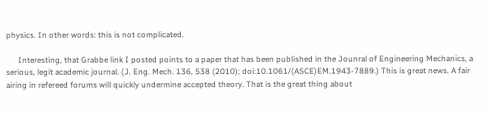physics. In other words: this is not complicated.

      Interesting, that Grabbe link I posted points to a paper that has been published in the Jounral of Engineering Mechanics, a serious, legit academic journal. (J. Eng. Mech. 136, 538 (2010); doi:10.1061/(ASCE)EM.1943-7889.) This is great news. A fair airing in refereed forums will quickly undermine accepted theory. That is the great thing about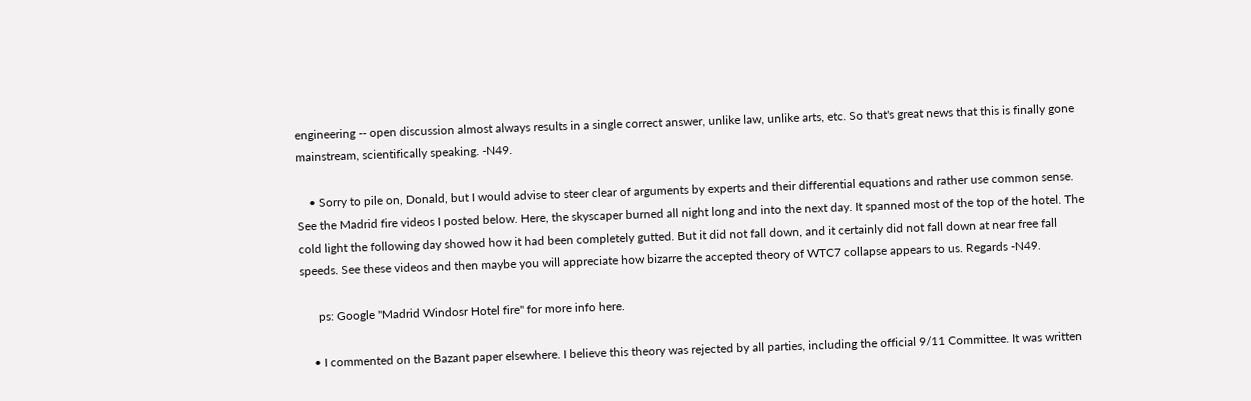engineering -- open discussion almost always results in a single correct answer, unlike law, unlike arts, etc. So that's great news that this is finally gone mainstream, scientifically speaking. -N49.

    • Sorry to pile on, Donald, but I would advise to steer clear of arguments by experts and their differential equations and rather use common sense. See the Madrid fire videos I posted below. Here, the skyscaper burned all night long and into the next day. It spanned most of the top of the hotel. The cold light the following day showed how it had been completely gutted. But it did not fall down, and it certainly did not fall down at near free fall speeds. See these videos and then maybe you will appreciate how bizarre the accepted theory of WTC7 collapse appears to us. Regards -N49.

      ps: Google "Madrid Windosr Hotel fire" for more info here.

    • I commented on the Bazant paper elsewhere. I believe this theory was rejected by all parties, including the official 9/11 Committee. It was written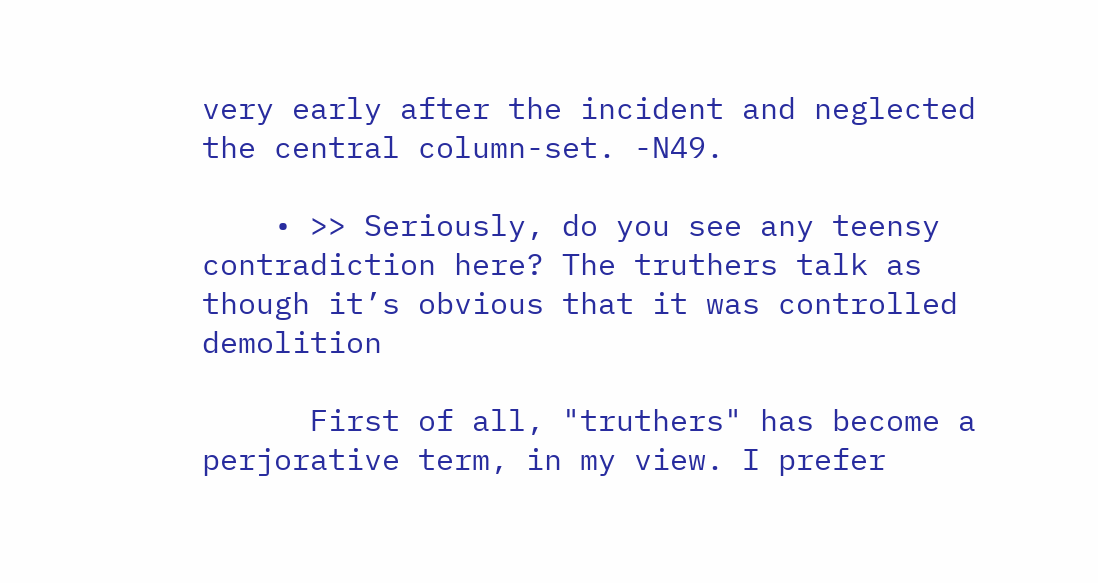very early after the incident and neglected the central column-set. -N49.

    • >> Seriously, do you see any teensy contradiction here? The truthers talk as though it’s obvious that it was controlled demolition

      First of all, "truthers" has become a perjorative term, in my view. I prefer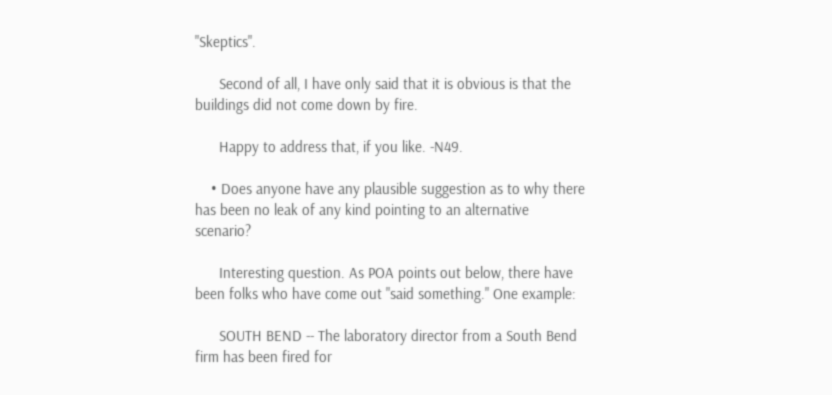"Skeptics".

      Second of all, I have only said that it is obvious is that the buildings did not come down by fire.

      Happy to address that, if you like. -N49.

    • Does anyone have any plausible suggestion as to why there has been no leak of any kind pointing to an alternative scenario?

      Interesting question. As POA points out below, there have been folks who have come out "said something." One example:

      SOUTH BEND -- The laboratory director from a South Bend firm has been fired for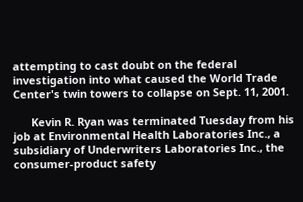attempting to cast doubt on the federal investigation into what caused the World Trade Center's twin towers to collapse on Sept. 11, 2001.

      Kevin R. Ryan was terminated Tuesday from his job at Environmental Health Laboratories Inc., a subsidiary of Underwriters Laboratories Inc., the consumer-product safety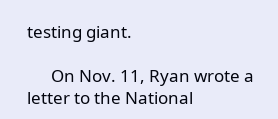testing giant.

      On Nov. 11, Ryan wrote a letter to the National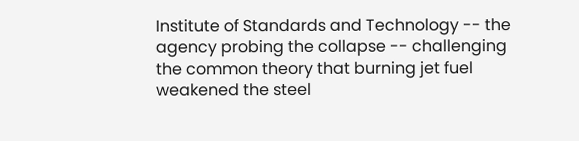Institute of Standards and Technology -- the agency probing the collapse -- challenging the common theory that burning jet fuel weakened the steel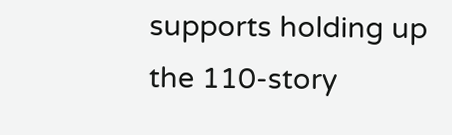supports holding up the 110-story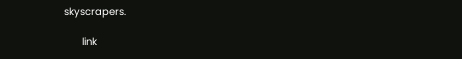skyscrapers.

      link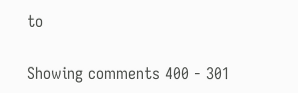to

Showing comments 400 - 301